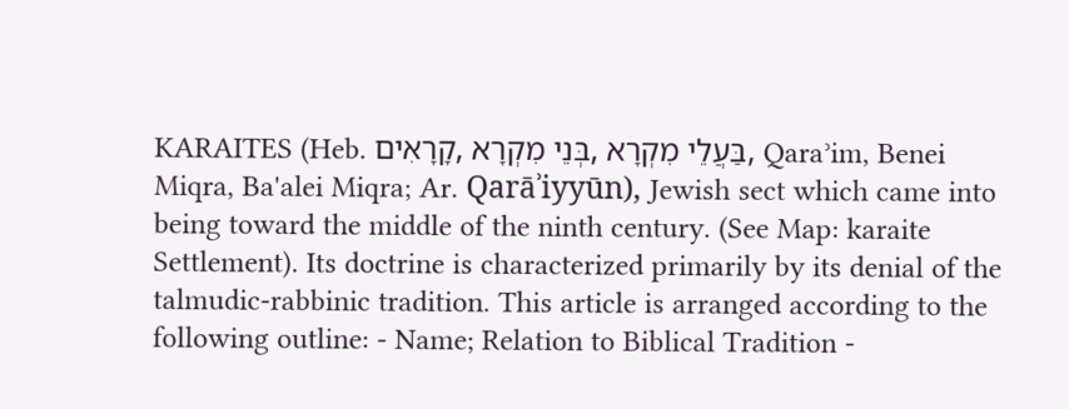KARAITES (Heb. בַּעֲלֵי מִקְרָא ,בְּנֵי מִקְרָא ,קָרָאִים, Qaraʾim, Benei Miqra, Ba'alei Miqra; Ar. Qarāʾiyyūn), Jewish sect which came into being toward the middle of the ninth century. (See Map: karaite Settlement). Its doctrine is characterized primarily by its denial of the talmudic-rabbinic tradition. This article is arranged according to the following outline: - Name; Relation to Biblical Tradition -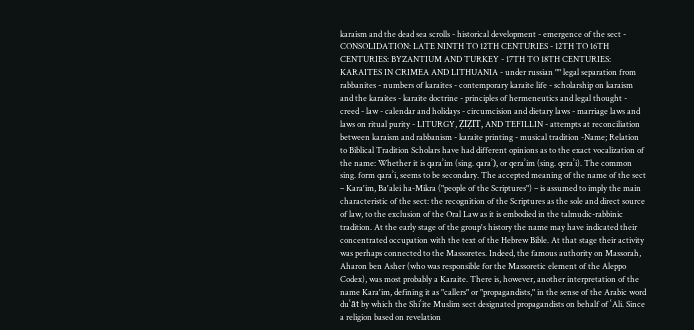karaism and the dead sea scrolls - historical development - emergence of the sect - CONSOLIDATION: LATE NINTH TO 12TH CENTURIES - 12TH TO 16TH CENTURIES: BYZANTIUM AND TURKEY - 17TH TO 18TH CENTURIES: KARAITES IN CRIMEA AND LITHUANIA - under russian "" legal separation from rabbanites - numbers of karaites - contemporary karaite life - scholarship on karaism and the karaites - karaite doctrine - principles of hermeneutics and legal thought - creed - law - calendar and holidays - circumcision and dietary laws - marriage laws and laws on ritual purity - LITURGY, ẒIẒIT, AND TEFILLIN - attempts at reconciliation between karaism and rabbanism - karaite printing - musical tradition -Name; Relation to Biblical Tradition Scholars have had different opinions as to the exact vocalization of the name: Whether it is qaraʾim (sing. qaraʾ), or qeraʾim (sing. qeraʾi). The common sing. form qaraʾi, seems to be secondary. The accepted meaning of the name of the sect – Kara'im, Ba'alei ha-Mikra ("people of the Scriptures") – is assumed to imply the main characteristic of the sect: the recognition of the Scriptures as the sole and direct source of law, to the exclusion of the Oral Law as it is embodied in the talmudic-rabbinic tradition. At the early stage of the group's history the name may have indicated their concentrated occupation with the text of the Hebrew Bible. At that stage their activity was perhaps connected to the Massoretes. Indeed, the famous authority on Massorah, Aharon ben Asher (who was responsible for the Massoretic element of the Aleppo Codex), was most probably a Karaite. There is, however, another interpretation of the name Kara'im, defining it as "callers" or "propagandists," in the sense of the Arabic word duʿāt by which the Shiʿite Muslim sect designated propagandists on behalf of ʿAli. Since a religion based on revelation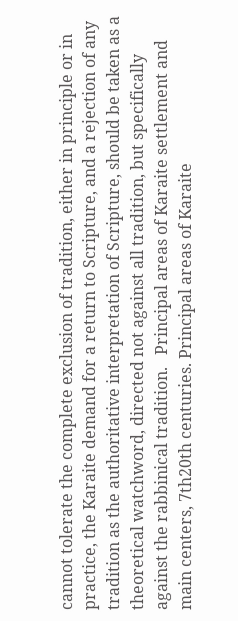cannot tolerate the complete exclusion of tradition, either in principle or in practice, the Karaite demand for a return to Scripture, and a rejection of any tradition as the authoritative interpretation of Scripture, should be taken as a theoretical watchword, directed not against all tradition, but specifically against the rabbinical tradition.   Principal areas of Karaite settlement and main centers, 7th20th centuries. Principal areas of Karaite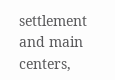settlement and main centers,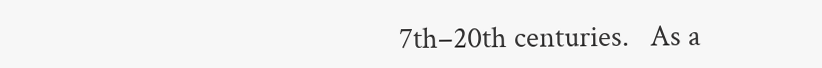7th–20th centuries.   As a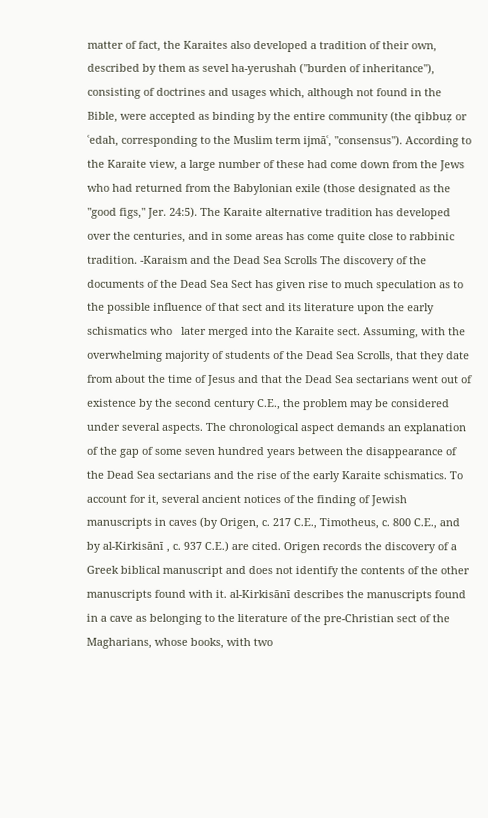matter of fact, the Karaites also developed a tradition of their own, described by them as sevel ha-yerushah ("burden of inheritance"), consisting of doctrines and usages which, although not found in the Bible, were accepted as binding by the entire community (the qibbuẓ or ʿedah, corresponding to the Muslim term ijmāʿ, "consensus"). According to the Karaite view, a large number of these had come down from the Jews who had returned from the Babylonian exile (those designated as the "good figs," Jer. 24:5). The Karaite alternative tradition has developed over the centuries, and in some areas has come quite close to rabbinic tradition. -Karaism and the Dead Sea Scrolls The discovery of the documents of the Dead Sea Sect has given rise to much speculation as to the possible influence of that sect and its literature upon the early schismatics who   later merged into the Karaite sect. Assuming, with the overwhelming majority of students of the Dead Sea Scrolls, that they date from about the time of Jesus and that the Dead Sea sectarians went out of existence by the second century C.E., the problem may be considered under several aspects. The chronological aspect demands an explanation of the gap of some seven hundred years between the disappearance of the Dead Sea sectarians and the rise of the early Karaite schismatics. To account for it, several ancient notices of the finding of Jewish manuscripts in caves (by Origen, c. 217 C.E., Timotheus, c. 800 C.E., and by al-Kirkisānī , c. 937 C.E.) are cited. Origen records the discovery of a Greek biblical manuscript and does not identify the contents of the other manuscripts found with it. al-Kirkisānī describes the manuscripts found in a cave as belonging to the literature of the pre-Christian sect of the Magharians, whose books, with two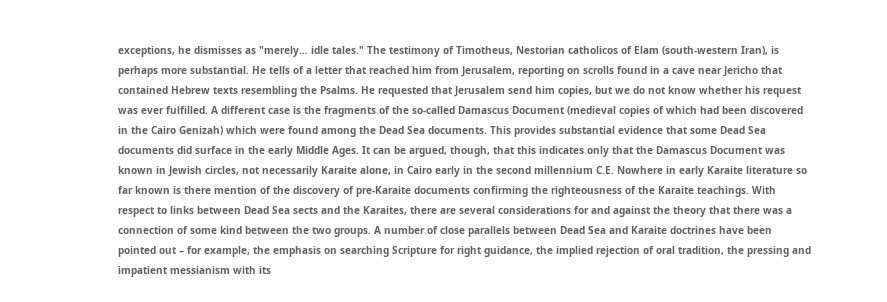exceptions, he dismisses as "merely… idle tales." The testimony of Timotheus, Nestorian catholicos of Elam (south-western Iran), is perhaps more substantial. He tells of a letter that reached him from Jerusalem, reporting on scrolls found in a cave near Jericho that contained Hebrew texts resembling the Psalms. He requested that Jerusalem send him copies, but we do not know whether his request was ever fulfilled. A different case is the fragments of the so-called Damascus Document (medieval copies of which had been discovered in the Cairo Genizah) which were found among the Dead Sea documents. This provides substantial evidence that some Dead Sea documents did surface in the early Middle Ages. It can be argued, though, that this indicates only that the Damascus Document was known in Jewish circles, not necessarily Karaite alone, in Cairo early in the second millennium C.E. Nowhere in early Karaite literature so far known is there mention of the discovery of pre-Karaite documents confirming the righteousness of the Karaite teachings. With respect to links between Dead Sea sects and the Karaites, there are several considerations for and against the theory that there was a connection of some kind between the two groups. A number of close parallels between Dead Sea and Karaite doctrines have been pointed out – for example, the emphasis on searching Scripture for right guidance, the implied rejection of oral tradition, the pressing and impatient messianism with its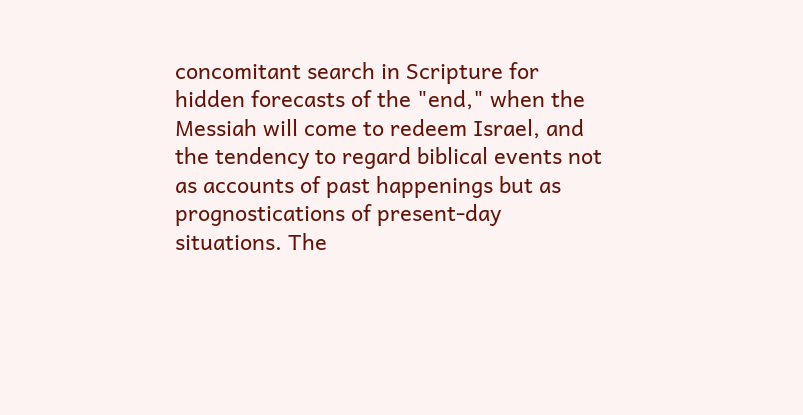concomitant search in Scripture for hidden forecasts of the "end," when the Messiah will come to redeem Israel, and the tendency to regard biblical events not as accounts of past happenings but as prognostications of present-day situations. The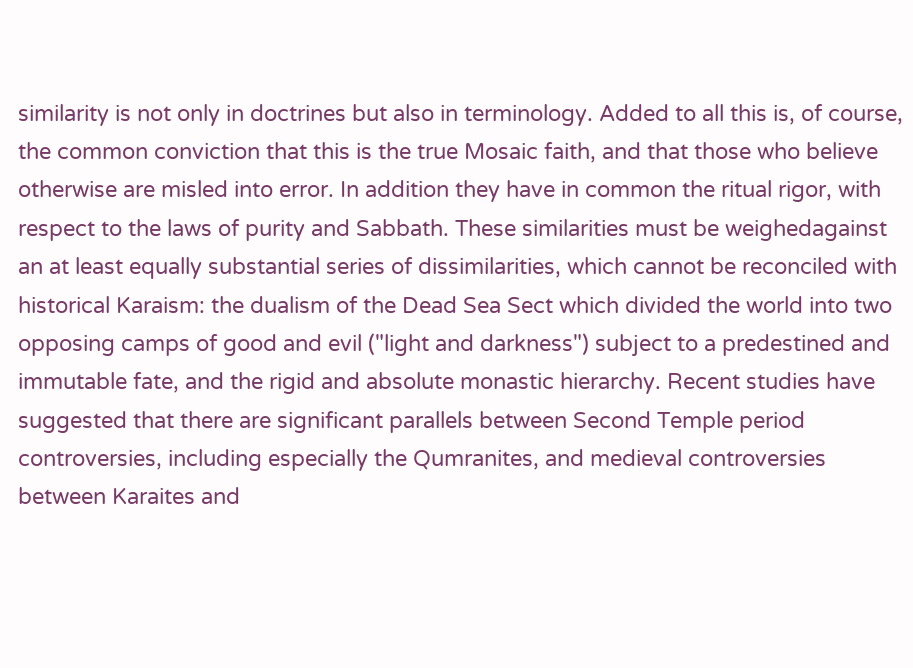similarity is not only in doctrines but also in terminology. Added to all this is, of course, the common conviction that this is the true Mosaic faith, and that those who believe otherwise are misled into error. In addition they have in common the ritual rigor, with respect to the laws of purity and Sabbath. These similarities must be weighedagainst an at least equally substantial series of dissimilarities, which cannot be reconciled with historical Karaism: the dualism of the Dead Sea Sect which divided the world into two opposing camps of good and evil ("light and darkness") subject to a predestined and immutable fate, and the rigid and absolute monastic hierarchy. Recent studies have suggested that there are significant parallels between Second Temple period controversies, including especially the Qumranites, and medieval controversies between Karaites and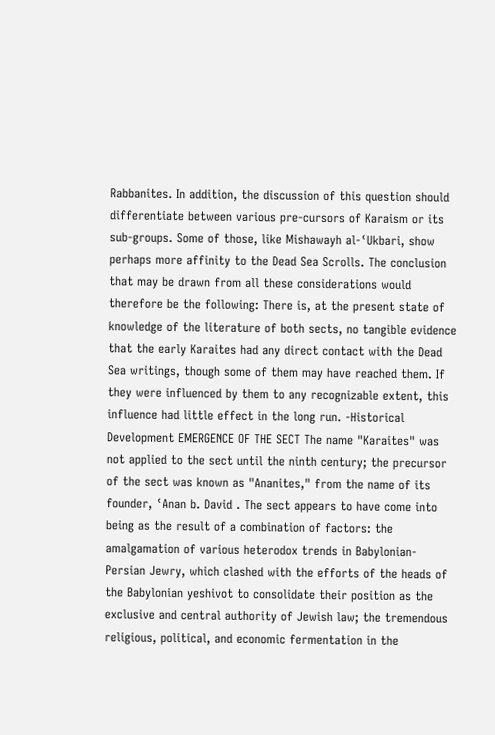Rabbanites. In addition, the discussion of this question should differentiate between various pre-cursors of Karaism or its sub-groups. Some of those, like Mishawayh al-ʿUkbari, show perhaps more affinity to the Dead Sea Scrolls. The conclusion that may be drawn from all these considerations would therefore be the following: There is, at the present state of knowledge of the literature of both sects, no tangible evidence that the early Karaites had any direct contact with the Dead Sea writings, though some of them may have reached them. If they were influenced by them to any recognizable extent, this influence had little effect in the long run. -Historical Development EMERGENCE OF THE SECT The name "Karaites" was not applied to the sect until the ninth century; the precursor of the sect was known as "Ananites," from the name of its founder, ʿAnan b. David . The sect appears to have come into being as the result of a combination of factors: the amalgamation of various heterodox trends in Babylonian-Persian Jewry, which clashed with the efforts of the heads of the Babylonian yeshivot to consolidate their position as the exclusive and central authority of Jewish law; the tremendous religious, political, and economic fermentation in the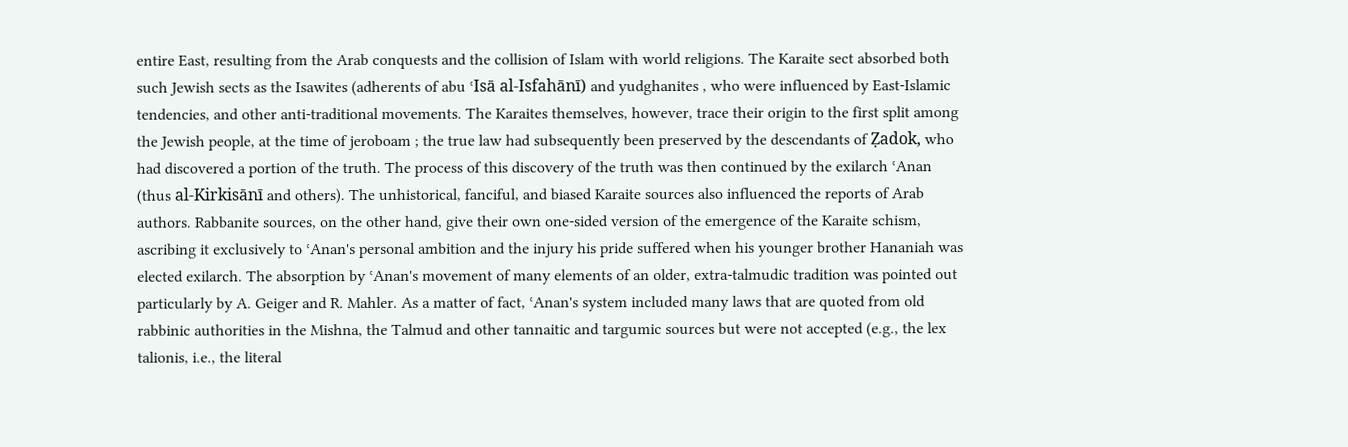entire East, resulting from the Arab conquests and the collision of Islam with world religions. The Karaite sect absorbed both such Jewish sects as the Isawites (adherents of abu ʿIsā al-Isfahānī) and yudghanites , who were influenced by East-Islamic tendencies, and other anti-traditional movements. The Karaites themselves, however, trace their origin to the first split among the Jewish people, at the time of jeroboam ; the true law had subsequently been preserved by the descendants of Ẓadok, who had discovered a portion of the truth. The process of this discovery of the truth was then continued by the exilarch ʿAnan (thus al-Kirkisānī and others). The unhistorical, fanciful, and biased Karaite sources also influenced the reports of Arab authors. Rabbanite sources, on the other hand, give their own one-sided version of the emergence of the Karaite schism, ascribing it exclusively to ʿAnan's personal ambition and the injury his pride suffered when his younger brother Hananiah was elected exilarch. The absorption by ʿAnan's movement of many elements of an older, extra-talmudic tradition was pointed out particularly by A. Geiger and R. Mahler. As a matter of fact, ʿAnan's system included many laws that are quoted from old rabbinic authorities in the Mishna, the Talmud and other tannaitic and targumic sources but were not accepted (e.g., the lex talionis, i.e., the literal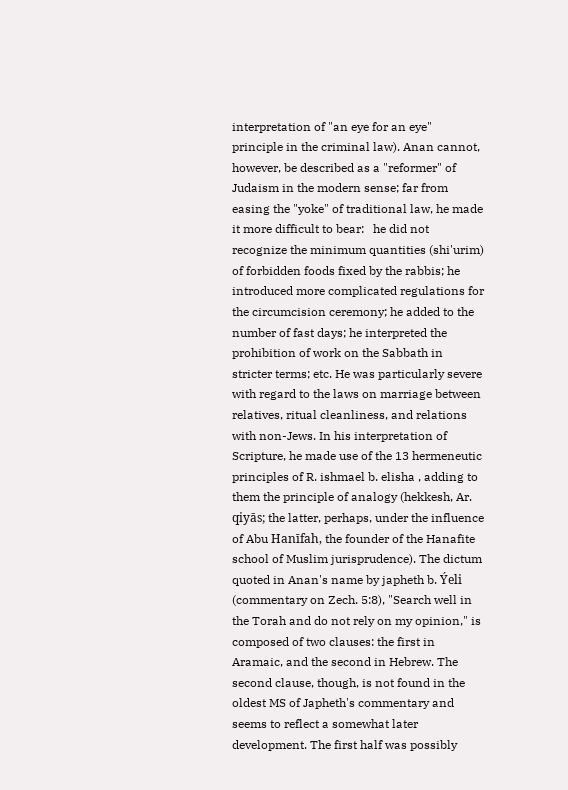interpretation of "an eye for an eye" principle in the criminal law). Anan cannot, however, be described as a "reformer" of Judaism in the modern sense; far from easing the "yoke" of traditional law, he made it more difficult to bear:   he did not recognize the minimum quantities (shi'urim) of forbidden foods fixed by the rabbis; he introduced more complicated regulations for the circumcision ceremony; he added to the number of fast days; he interpreted the prohibition of work on the Sabbath in stricter terms; etc. He was particularly severe with regard to the laws on marriage between relatives, ritual cleanliness, and relations with non-Jews. In his interpretation of Scripture, he made use of the 13 hermeneutic principles of R. ishmael b. elisha , adding to them the principle of analogy (hekkesh, Ar. qiyās; the latter, perhaps, under the influence of Abu Hanīfah, the founder of the Hanafite school of Muslim jurisprudence). The dictum quoted in Anan's name by japheth b. Ýeli (commentary on Zech. 5:8), "Search well in the Torah and do not rely on my opinion," is composed of two clauses: the first in Aramaic, and the second in Hebrew. The second clause, though, is not found in the oldest MS of Japheth's commentary and seems to reflect a somewhat later development. The first half was possibly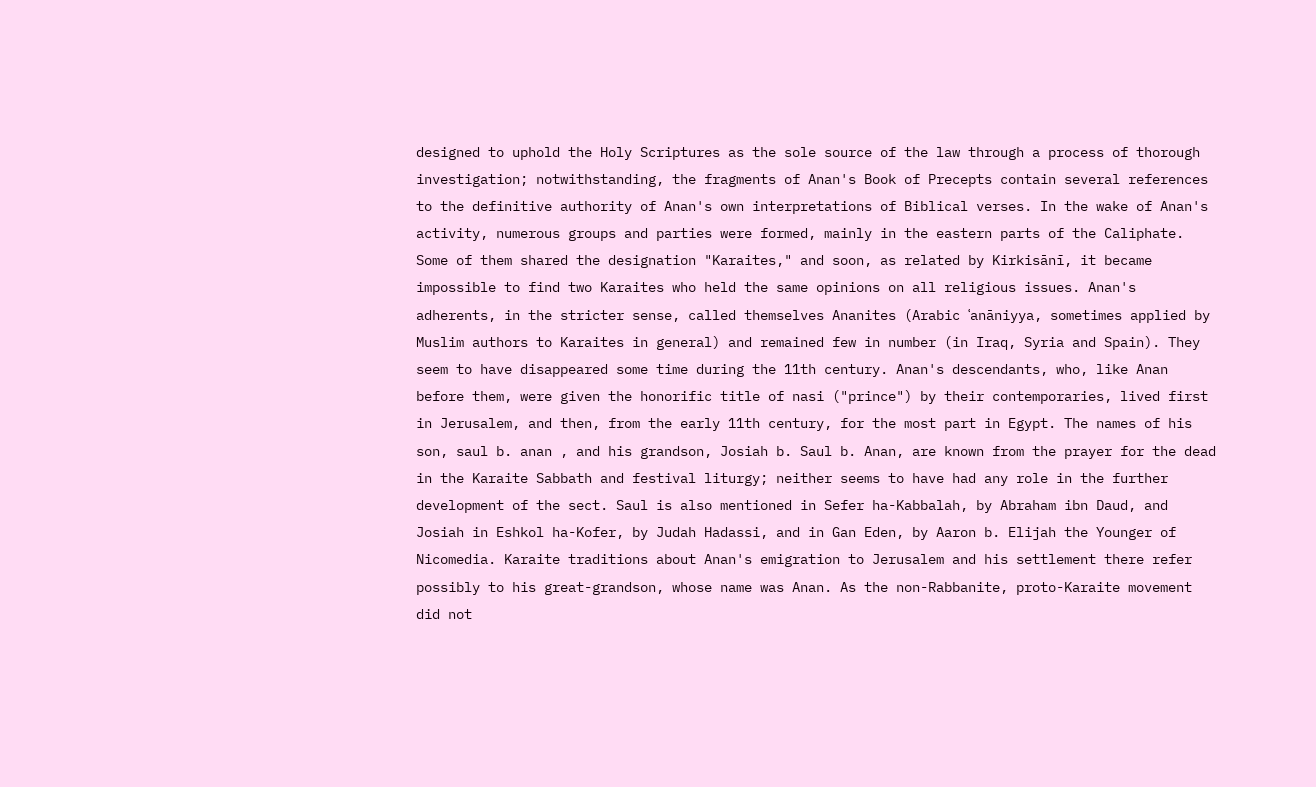designed to uphold the Holy Scriptures as the sole source of the law through a process of thorough investigation; notwithstanding, the fragments of Anan's Book of Precepts contain several references to the definitive authority of Anan's own interpretations of Biblical verses. In the wake of Anan's activity, numerous groups and parties were formed, mainly in the eastern parts of the Caliphate. Some of them shared the designation "Karaites," and soon, as related by Kirkisānī, it became impossible to find two Karaites who held the same opinions on all religious issues. Anan's adherents, in the stricter sense, called themselves Ananites (Arabic ʿanāniyya, sometimes applied by Muslim authors to Karaites in general) and remained few in number (in Iraq, Syria and Spain). They seem to have disappeared some time during the 11th century. Anan's descendants, who, like Anan before them, were given the honorific title of nasi ("prince") by their contemporaries, lived first in Jerusalem, and then, from the early 11th century, for the most part in Egypt. The names of his son, saul b. anan , and his grandson, Josiah b. Saul b. Anan, are known from the prayer for the dead in the Karaite Sabbath and festival liturgy; neither seems to have had any role in the further development of the sect. Saul is also mentioned in Sefer ha-Kabbalah, by Abraham ibn Daud, and Josiah in Eshkol ha-Kofer, by Judah Hadassi, and in Gan Eden, by Aaron b. Elijah the Younger of Nicomedia. Karaite traditions about Anan's emigration to Jerusalem and his settlement there refer possibly to his great-grandson, whose name was Anan. As the non-Rabbanite, proto-Karaite movement did not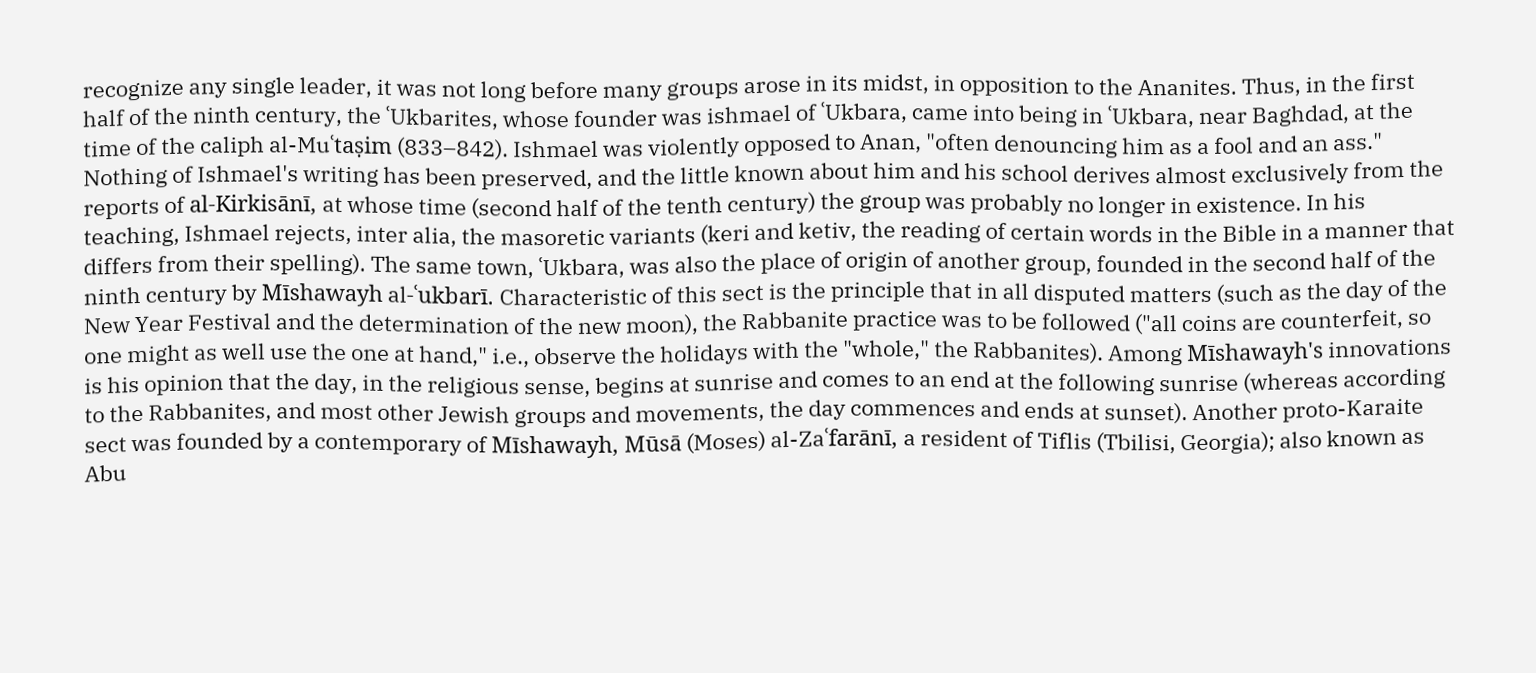recognize any single leader, it was not long before many groups arose in its midst, in opposition to the Ananites. Thus, in the first half of the ninth century, the ʿUkbarites, whose founder was ishmael of ʿUkbara, came into being in ʿUkbara, near Baghdad, at the time of the caliph al-Muʿtaṣim (833–842). Ishmael was violently opposed to Anan, "often denouncing him as a fool and an ass." Nothing of Ishmael's writing has been preserved, and the little known about him and his school derives almost exclusively from the reports of al-Kirkisānī, at whose time (second half of the tenth century) the group was probably no longer in existence. In his teaching, Ishmael rejects, inter alia, the masoretic variants (keri and ketiv, the reading of certain words in the Bible in a manner that differs from their spelling). The same town, ʿUkbara, was also the place of origin of another group, founded in the second half of the ninth century by Mīshawayh al-ʿukbarī. Characteristic of this sect is the principle that in all disputed matters (such as the day of the New Year Festival and the determination of the new moon), the Rabbanite practice was to be followed ("all coins are counterfeit, so one might as well use the one at hand," i.e., observe the holidays with the "whole," the Rabbanites). Among Mīshawayh's innovations is his opinion that the day, in the religious sense, begins at sunrise and comes to an end at the following sunrise (whereas according to the Rabbanites, and most other Jewish groups and movements, the day commences and ends at sunset). Another proto-Karaite sect was founded by a contemporary of Mīshawayh, Mūsā (Moses) al-Zaʿfarānī, a resident of Tiflis (Tbilisi, Georgia); also known as Abu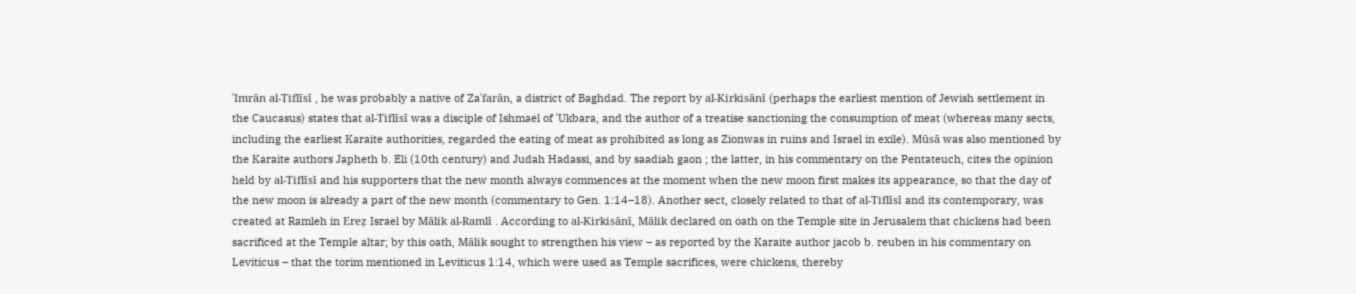ʿImrān al-Tiflīsī , he was probably a native of Zaʿfarān, a district of Baghdad. The report by al-Kirkisānī (perhaps the earliest mention of Jewish settlement in the Caucasus) states that al-Tiflīsī was a disciple of Ishmael of ʿUkbara, and the author of a treatise sanctioning the consumption of meat (whereas many sects, including the earliest Karaite authorities, regarded the eating of meat as prohibited as long as Zionwas in ruins and Israel in exile). Mūsā was also mentioned by the Karaite authors Japheth b. Eli (10th century) and Judah Hadassi, and by saadiah gaon ; the latter, in his commentary on the Pentateuch, cites the opinion held by al-Tiflīsī and his supporters that the new month always commences at the moment when the new moon first makes its appearance, so that the day of the new moon is already a part of the new month (commentary to Gen. 1:14–18). Another sect, closely related to that of al-Tiflīsī and its contemporary, was created at Ramleh in Ereẓ Israel by Mālik al-Ramlī . According to al-Kirkisānī, Mālik declared on oath on the Temple site in Jerusalem that chickens had been sacrificed at the Temple altar; by this oath, Mālik sought to strengthen his view – as reported by the Karaite author jacob b. reuben in his commentary on Leviticus – that the torim mentioned in Leviticus 1:14, which were used as Temple sacrifices, were chickens, thereby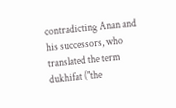contradicting Anan and his successors, who translated the term dukhifat ("the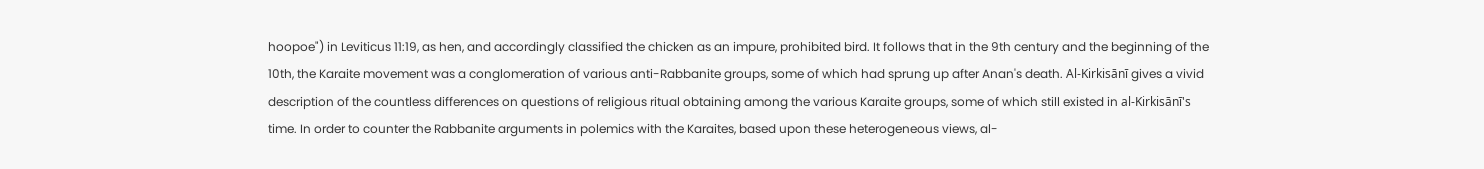hoopoe") in Leviticus 11:19, as hen, and accordingly classified the chicken as an impure, prohibited bird. It follows that in the 9th century and the beginning of the 10th, the Karaite movement was a conglomeration of various anti-Rabbanite groups, some of which had sprung up after Anan's death. Al-Kirkisānī gives a vivid description of the countless differences on questions of religious ritual obtaining among the various Karaite groups, some of which still existed in al-Kirkisānī's time. In order to counter the Rabbanite arguments in polemics with the Karaites, based upon these heterogeneous views, al-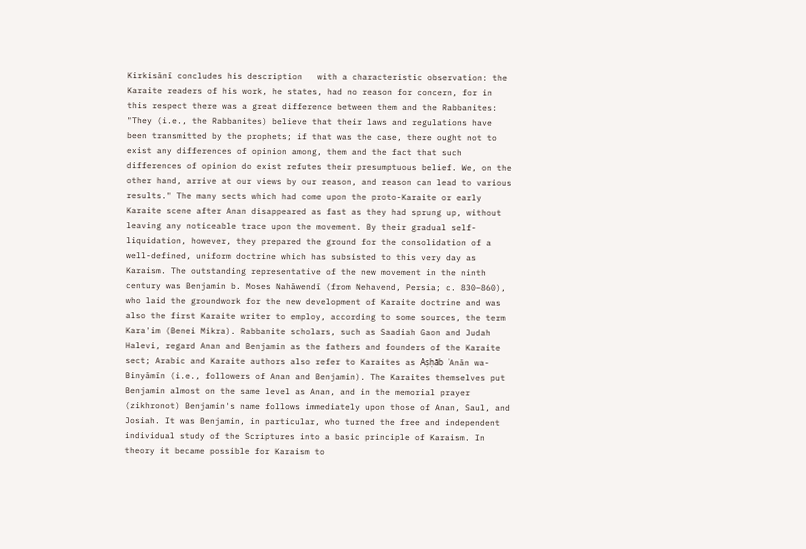Kirkisānī concludes his description   with a characteristic observation: the Karaite readers of his work, he states, had no reason for concern, for in this respect there was a great difference between them and the Rabbanites: "They (i.e., the Rabbanites) believe that their laws and regulations have been transmitted by the prophets; if that was the case, there ought not to exist any differences of opinion among, them and the fact that such differences of opinion do exist refutes their presumptuous belief. We, on the other hand, arrive at our views by our reason, and reason can lead to various results." The many sects which had come upon the proto-Karaite or early Karaite scene after Anan disappeared as fast as they had sprung up, without leaving any noticeable trace upon the movement. By their gradual self-liquidation, however, they prepared the ground for the consolidation of a well-defined, uniform doctrine which has subsisted to this very day as Karaism. The outstanding representative of the new movement in the ninth century was Benjamin b. Moses Nahāwendī (from Nehavend, Persia; c. 830–860), who laid the groundwork for the new development of Karaite doctrine and was also the first Karaite writer to employ, according to some sources, the term Kara'im (Benei Mikra). Rabbanite scholars, such as Saadiah Gaon and Judah Halevi, regard Anan and Benjamin as the fathers and founders of the Karaite sect; Arabic and Karaite authors also refer to Karaites as Aṣḥāb ʿAnān wa-Binyāmīn (i.e., followers of Anan and Benjamin). The Karaites themselves put Benjamin almost on the same level as Anan, and in the memorial prayer (zikhronot) Benjamin's name follows immediately upon those of Anan, Saul, and Josiah. It was Benjamin, in particular, who turned the free and independent individual study of the Scriptures into a basic principle of Karaism. In theory it became possible for Karaism to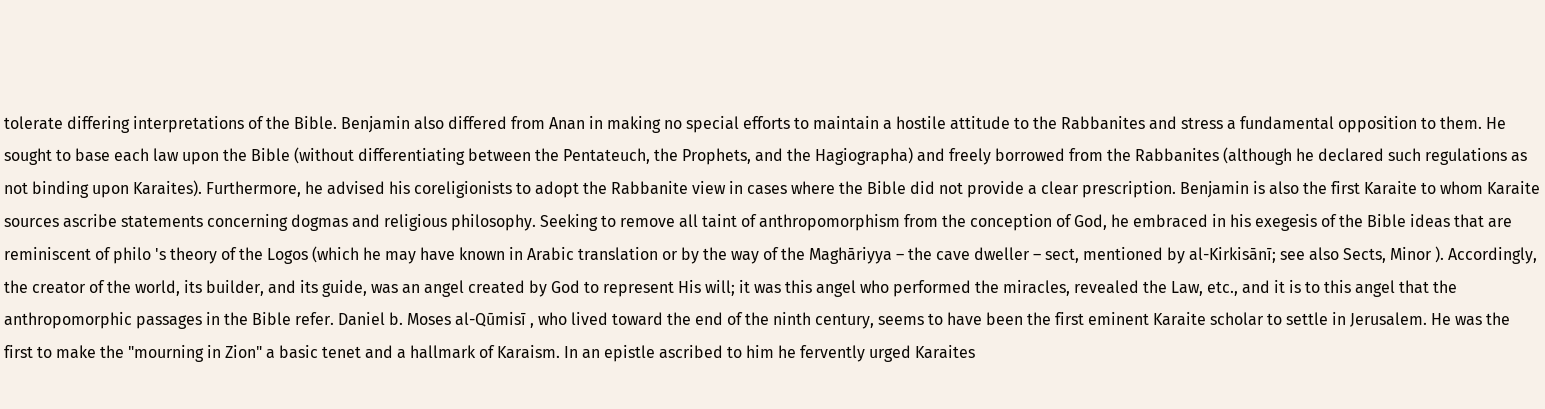tolerate differing interpretations of the Bible. Benjamin also differed from Anan in making no special efforts to maintain a hostile attitude to the Rabbanites and stress a fundamental opposition to them. He sought to base each law upon the Bible (without differentiating between the Pentateuch, the Prophets, and the Hagiographa) and freely borrowed from the Rabbanites (although he declared such regulations as not binding upon Karaites). Furthermore, he advised his coreligionists to adopt the Rabbanite view in cases where the Bible did not provide a clear prescription. Benjamin is also the first Karaite to whom Karaite sources ascribe statements concerning dogmas and religious philosophy. Seeking to remove all taint of anthropomorphism from the conception of God, he embraced in his exegesis of the Bible ideas that are reminiscent of philo 's theory of the Logos (which he may have known in Arabic translation or by the way of the Maghāriyya – the cave dweller – sect, mentioned by al-Kirkisānī; see also Sects, Minor ). Accordingly, the creator of the world, its builder, and its guide, was an angel created by God to represent His will; it was this angel who performed the miracles, revealed the Law, etc., and it is to this angel that the anthropomorphic passages in the Bible refer. Daniel b. Moses al-Qūmisī , who lived toward the end of the ninth century, seems to have been the first eminent Karaite scholar to settle in Jerusalem. He was the first to make the "mourning in Zion" a basic tenet and a hallmark of Karaism. In an epistle ascribed to him he fervently urged Karaites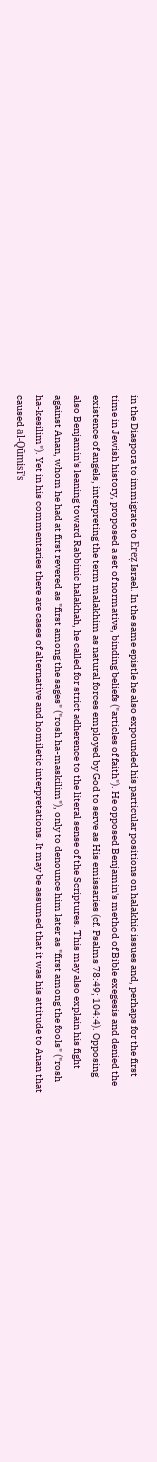in the Diaspora to immigrate to Ereẓ Israel. In the same epistle he also expounded his particular positions on halakhic issues and, perhaps for the first time in Jewish history, proposed a set of normative, binding beliefs ("articles of faith"). He opposed Benjamin's method of Bible exegesis and denied the existence of angels, interpreting the term malakhim as natural forces employed by God to serve as His emissaries (cf. Psalms 78:49; 104:4). Opposing also Benjamin's leaning toward Rabbinic halakhah, he called for strict adherence to the literal sense of the Scriptures. This may also explain his fight against Anan, whom he had at first revered as "first among the sages" ("rosh ha-maskilim"), only to denounce him later as "first among the fools" ("rosh ha-kesilim"). Yet in his commentaries there are cases of alternative and homiletic interpretations. It may be assumed that it was his attitude to Anan that caused al-Qūmisī's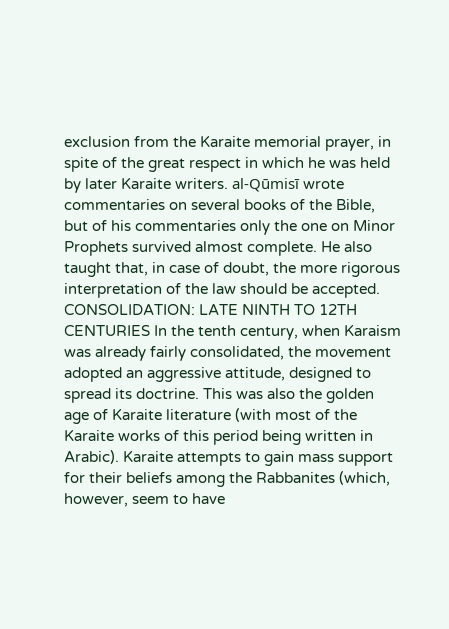exclusion from the Karaite memorial prayer, in spite of the great respect in which he was held by later Karaite writers. al-Qūmisī wrote commentaries on several books of the Bible, but of his commentaries only the one on Minor Prophets survived almost complete. He also taught that, in case of doubt, the more rigorous interpretation of the law should be accepted. CONSOLIDATION: LATE NINTH TO 12TH CENTURIES In the tenth century, when Karaism was already fairly consolidated, the movement adopted an aggressive attitude, designed to spread its doctrine. This was also the golden age of Karaite literature (with most of the Karaite works of this period being written in Arabic). Karaite attempts to gain mass support for their beliefs among the Rabbanites (which, however, seem to have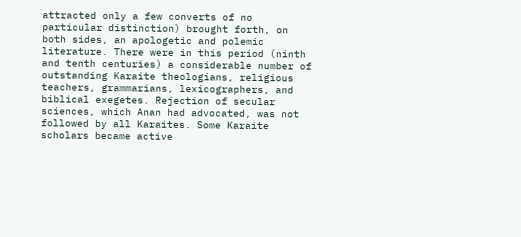attracted only a few converts of no particular distinction) brought forth, on both sides, an apologetic and polemic literature. There were in this period (ninth and tenth centuries) a considerable number of outstanding Karaite theologians, religious teachers, grammarians, lexicographers, and biblical exegetes. Rejection of secular sciences, which Anan had advocated, was not followed by all Karaites. Some Karaite scholars became active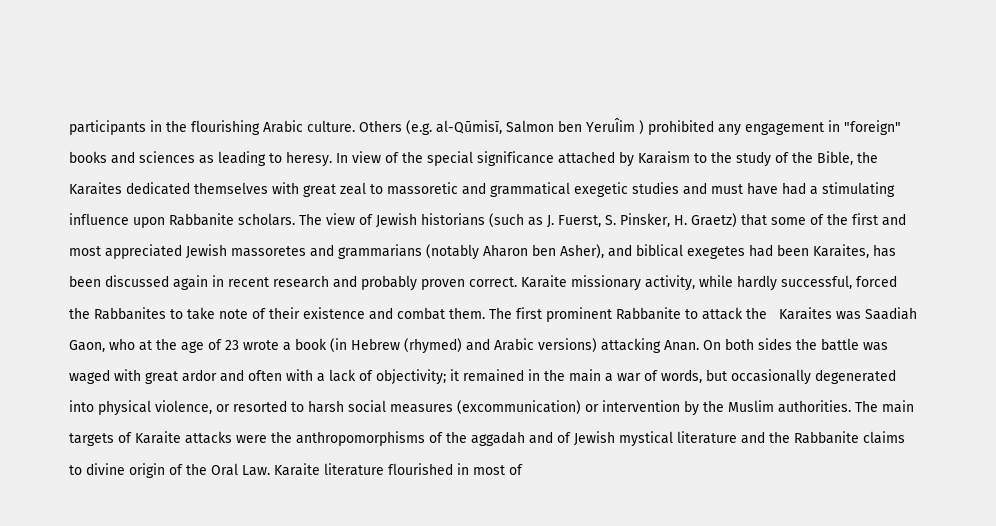participants in the flourishing Arabic culture. Others (e.g. al-Qūmisī, Salmon ben YeruÎim ) prohibited any engagement in "foreign" books and sciences as leading to heresy. In view of the special significance attached by Karaism to the study of the Bible, the Karaites dedicated themselves with great zeal to massoretic and grammatical exegetic studies and must have had a stimulating influence upon Rabbanite scholars. The view of Jewish historians (such as J. Fuerst, S. Pinsker, H. Graetz) that some of the first and most appreciated Jewish massoretes and grammarians (notably Aharon ben Asher), and biblical exegetes had been Karaites, has been discussed again in recent research and probably proven correct. Karaite missionary activity, while hardly successful, forced the Rabbanites to take note of their existence and combat them. The first prominent Rabbanite to attack the   Karaites was Saadiah Gaon, who at the age of 23 wrote a book (in Hebrew (rhymed) and Arabic versions) attacking Anan. On both sides the battle was waged with great ardor and often with a lack of objectivity; it remained in the main a war of words, but occasionally degenerated into physical violence, or resorted to harsh social measures (excommunication) or intervention by the Muslim authorities. The main targets of Karaite attacks were the anthropomorphisms of the aggadah and of Jewish mystical literature and the Rabbanite claims to divine origin of the Oral Law. Karaite literature flourished in most of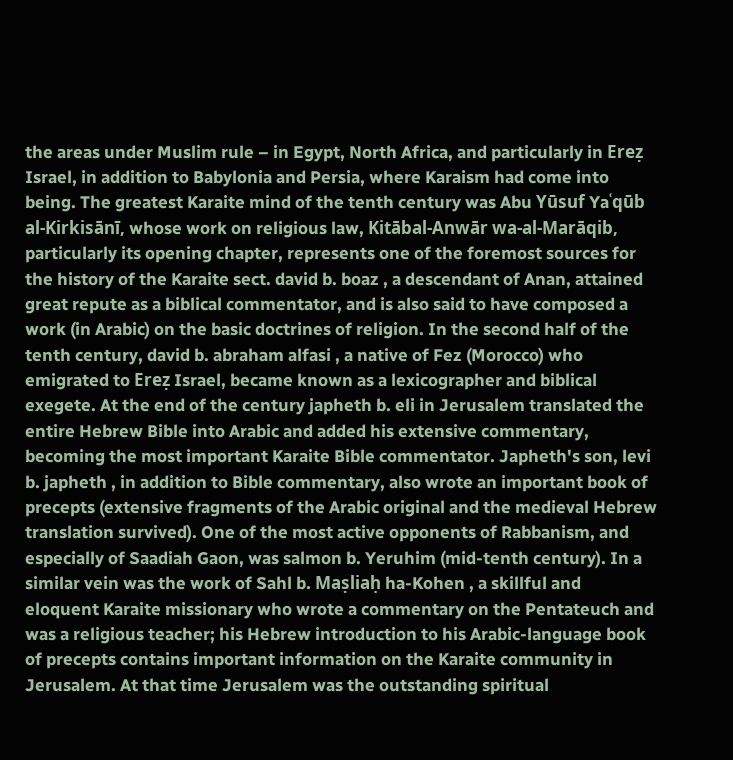the areas under Muslim rule – in Egypt, North Africa, and particularly in Ereẓ Israel, in addition to Babylonia and Persia, where Karaism had come into being. The greatest Karaite mind of the tenth century was Abu Yūsuf Yaʿqūb al-Kirkisānī, whose work on religious law, Kitābal-Anwār wa-al-Marāqib, particularly its opening chapter, represents one of the foremost sources for the history of the Karaite sect. david b. boaz , a descendant of Anan, attained great repute as a biblical commentator, and is also said to have composed a work (in Arabic) on the basic doctrines of religion. In the second half of the tenth century, david b. abraham alfasi , a native of Fez (Morocco) who emigrated to Ereẓ Israel, became known as a lexicographer and biblical exegete. At the end of the century japheth b. eli in Jerusalem translated the entire Hebrew Bible into Arabic and added his extensive commentary, becoming the most important Karaite Bible commentator. Japheth's son, levi b. japheth , in addition to Bible commentary, also wrote an important book of precepts (extensive fragments of the Arabic original and the medieval Hebrew translation survived). One of the most active opponents of Rabbanism, and especially of Saadiah Gaon, was salmon b. Yeruhim (mid-tenth century). In a similar vein was the work of Sahl b. Maṣliaḥ ha-Kohen , a skillful and eloquent Karaite missionary who wrote a commentary on the Pentateuch and was a religious teacher; his Hebrew introduction to his Arabic-language book of precepts contains important information on the Karaite community in Jerusalem. At that time Jerusalem was the outstanding spiritual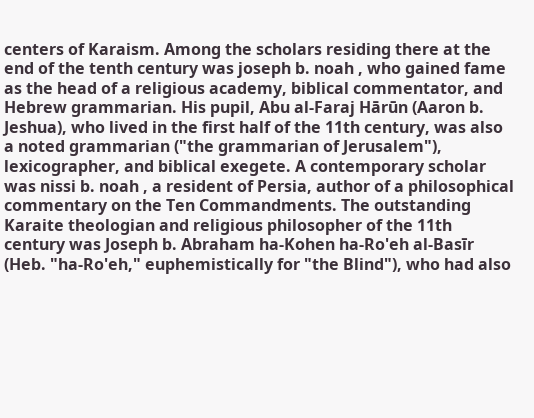centers of Karaism. Among the scholars residing there at the end of the tenth century was joseph b. noah , who gained fame as the head of a religious academy, biblical commentator, and Hebrew grammarian. His pupil, Abu al-Faraj Hārūn (Aaron b. Jeshua), who lived in the first half of the 11th century, was also a noted grammarian ("the grammarian of Jerusalem"), lexicographer, and biblical exegete. A contemporary scholar was nissi b. noah , a resident of Persia, author of a philosophical commentary on the Ten Commandments. The outstanding Karaite theologian and religious philosopher of the 11th century was Joseph b. Abraham ha-Kohen ha-Ro'eh al-Basīr (Heb. "ha-Ro'eh," euphemistically for "the Blind"), who had also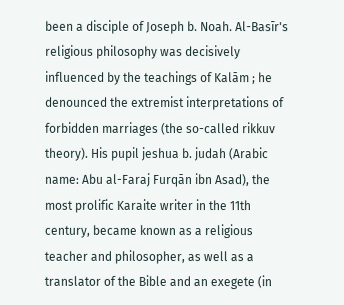been a disciple of Joseph b. Noah. Al-Basīr's religious philosophy was decisively influenced by the teachings of Kalām ; he denounced the extremist interpretations of forbidden marriages (the so-called rikkuv theory). His pupil jeshua b. judah (Arabic name: Abu al-Faraj Furqān ibn Asad), the most prolific Karaite writer in the 11th century, became known as a religious teacher and philosopher, as well as a translator of the Bible and an exegete (in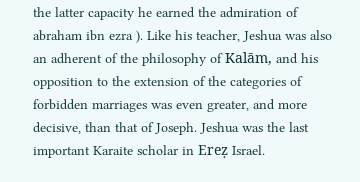the latter capacity he earned the admiration of abraham ibn ezra ). Like his teacher, Jeshua was also an adherent of the philosophy of Kalām, and his opposition to the extension of the categories of forbidden marriages was even greater, and more decisive, than that of Joseph. Jeshua was the last important Karaite scholar in Ereẓ Israel.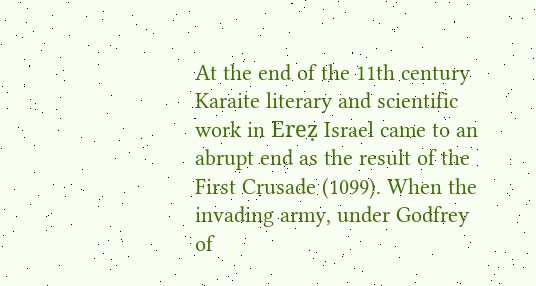At the end of the 11th century Karaite literary and scientific work in Ereẓ Israel came to an abrupt end as the result of the First Crusade (1099). When the invading army, under Godfrey of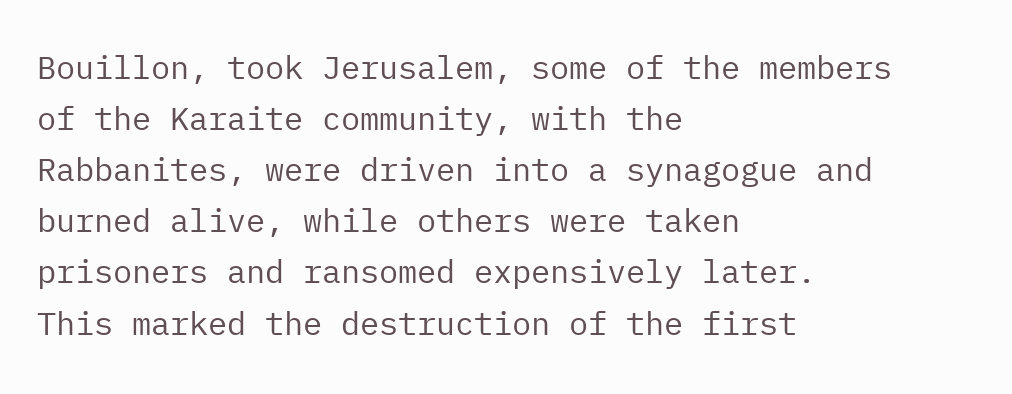Bouillon, took Jerusalem, some of the members of the Karaite community, with the Rabbanites, were driven into a synagogue and burned alive, while others were taken prisoners and ransomed expensively later. This marked the destruction of the first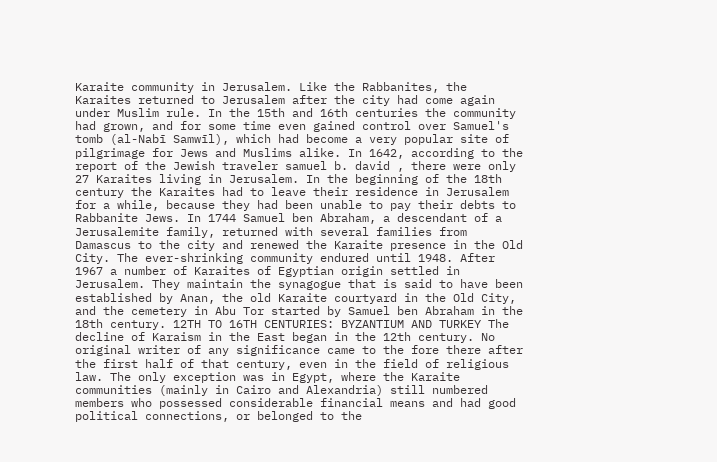Karaite community in Jerusalem. Like the Rabbanites, the Karaites returned to Jerusalem after the city had come again under Muslim rule. In the 15th and 16th centuries the community had grown, and for some time even gained control over Samuel's tomb (al-Nabī Samwīl), which had become a very popular site of pilgrimage for Jews and Muslims alike. In 1642, according to the report of the Jewish traveler samuel b. david , there were only 27 Karaites living in Jerusalem. In the beginning of the 18th century the Karaites had to leave their residence in Jerusalem for a while, because they had been unable to pay their debts to Rabbanite Jews. In 1744 Samuel ben Abraham, a descendant of a Jerusalemite family, returned with several families from Damascus to the city and renewed the Karaite presence in the Old City. The ever-shrinking community endured until 1948. After 1967 a number of Karaites of Egyptian origin settled in Jerusalem. They maintain the synagogue that is said to have been established by Anan, the old Karaite courtyard in the Old City, and the cemetery in Abu Tor started by Samuel ben Abraham in the 18th century. 12TH TO 16TH CENTURIES: BYZANTIUM AND TURKEY The decline of Karaism in the East began in the 12th century. No original writer of any significance came to the fore there after the first half of that century, even in the field of religious law. The only exception was in Egypt, where the Karaite communities (mainly in Cairo and Alexandria) still numbered members who possessed considerable financial means and had good political connections, or belonged to the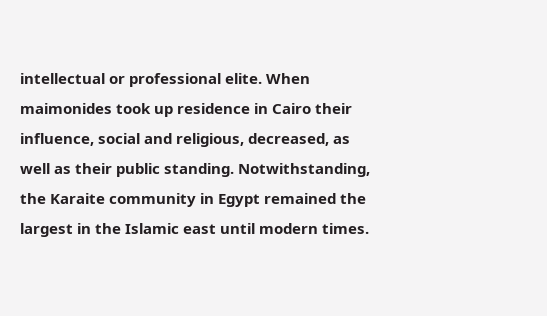intellectual or professional elite. When maimonides took up residence in Cairo their influence, social and religious, decreased, as well as their public standing. Notwithstanding, the Karaite community in Egypt remained the largest in the Islamic east until modern times.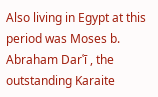Also living in Egypt at this period was Moses b. Abraham Darʿī , the outstanding Karaite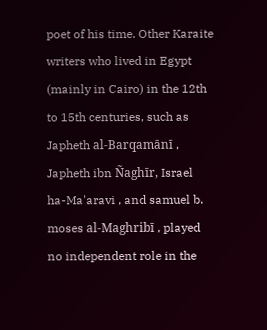poet of his time. Other Karaite writers who lived in Egypt (mainly in Cairo) in the 12th to 15th centuries, such as Japheth al-Barqamānī , Japheth ibn Ñaghīr, Israel ha-Ma'aravi , and samuel b. moses al-Maghribī , played no independent role in the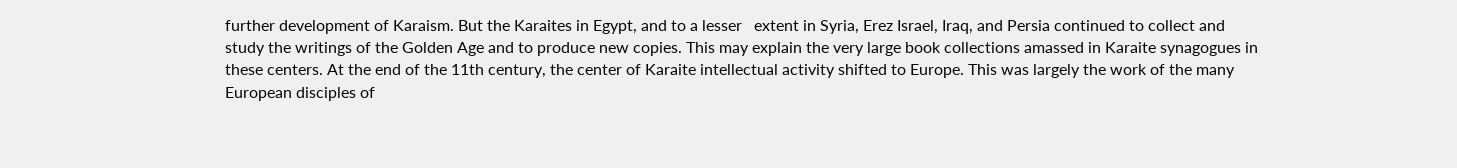further development of Karaism. But the Karaites in Egypt, and to a lesser   extent in Syria, Erez Israel, Iraq, and Persia continued to collect and study the writings of the Golden Age and to produce new copies. This may explain the very large book collections amassed in Karaite synagogues in these centers. At the end of the 11th century, the center of Karaite intellectual activity shifted to Europe. This was largely the work of the many European disciples of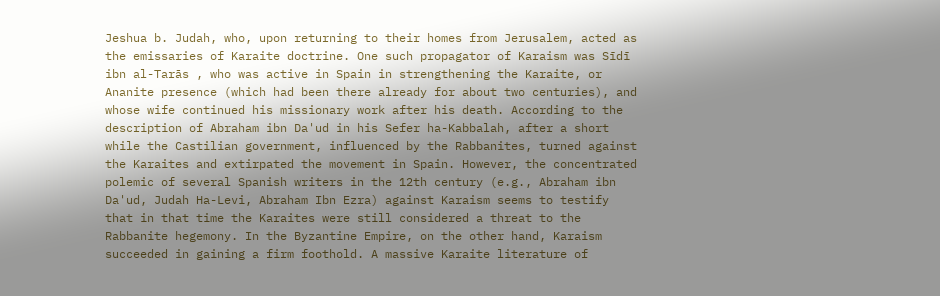Jeshua b. Judah, who, upon returning to their homes from Jerusalem, acted as the emissaries of Karaite doctrine. One such propagator of Karaism was Sīdī ibn al-Tarās , who was active in Spain in strengthening the Karaite, or Ananite presence (which had been there already for about two centuries), and whose wife continued his missionary work after his death. According to the description of Abraham ibn Da'ud in his Sefer ha-Kabbalah, after a short while the Castilian government, influenced by the Rabbanites, turned against the Karaites and extirpated the movement in Spain. However, the concentrated polemic of several Spanish writers in the 12th century (e.g., Abraham ibn Da'ud, Judah Ha-Levi, Abraham Ibn Ezra) against Karaism seems to testify that in that time the Karaites were still considered a threat to the Rabbanite hegemony. In the Byzantine Empire, on the other hand, Karaism succeeded in gaining a firm foothold. A massive Karaite literature of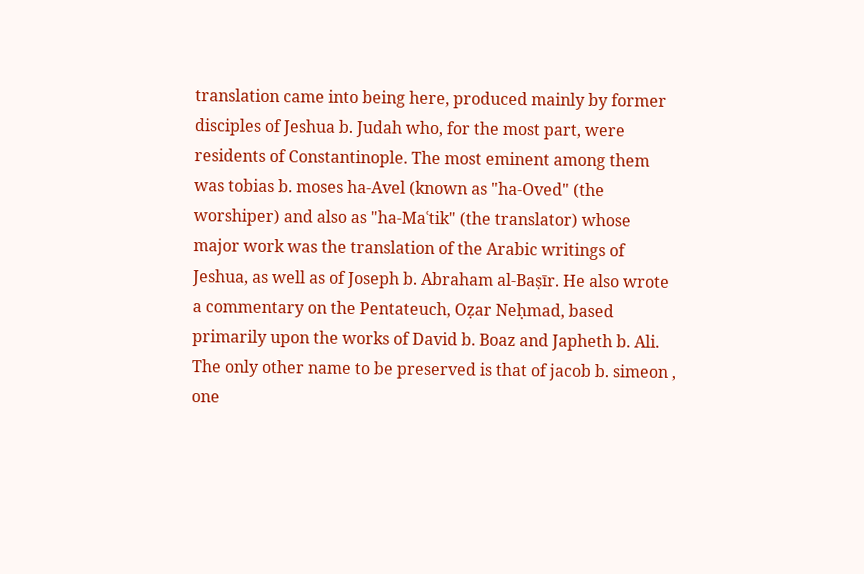translation came into being here, produced mainly by former disciples of Jeshua b. Judah who, for the most part, were residents of Constantinople. The most eminent among them was tobias b. moses ha-Avel (known as "ha-Oved" (the worshiper) and also as "ha-Maʿtik" (the translator) whose major work was the translation of the Arabic writings of Jeshua, as well as of Joseph b. Abraham al-Baṣīr. He also wrote a commentary on the Pentateuch, Oẓar Neḥmad, based primarily upon the works of David b. Boaz and Japheth b. Ali. The only other name to be preserved is that of jacob b. simeon , one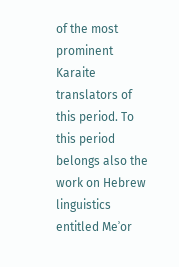of the most prominent Karaite translators of this period. To this period belongs also the work on Hebrew linguistics entitled Meʾor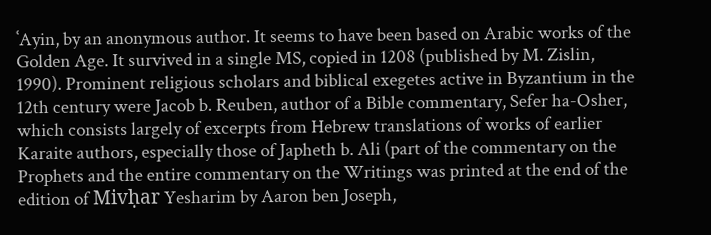ʿAyin, by an anonymous author. It seems to have been based on Arabic works of the Golden Age. It survived in a single MS, copied in 1208 (published by M. Zislin, 1990). Prominent religious scholars and biblical exegetes active in Byzantium in the 12th century were Jacob b. Reuben, author of a Bible commentary, Sefer ha-Osher, which consists largely of excerpts from Hebrew translations of works of earlier Karaite authors, especially those of Japheth b. Ali (part of the commentary on the Prophets and the entire commentary on the Writings was printed at the end of the edition of Mivḥar Yesharim by Aaron ben Joseph,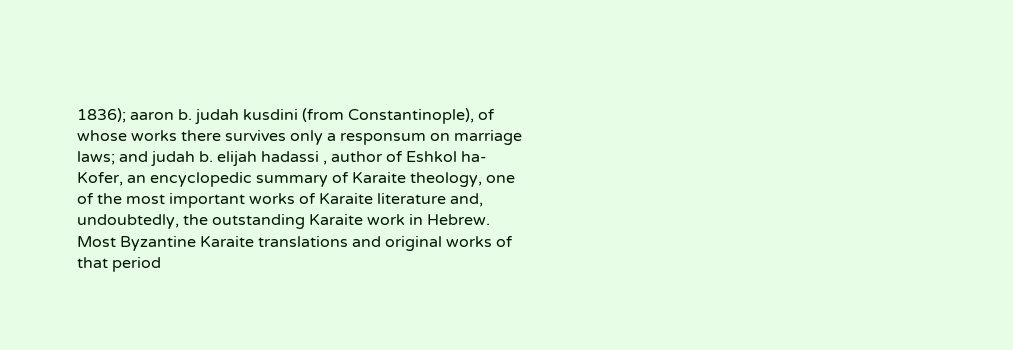1836); aaron b. judah kusdini (from Constantinople), of whose works there survives only a responsum on marriage laws; and judah b. elijah hadassi , author of Eshkol ha-Kofer, an encyclopedic summary of Karaite theology, one of the most important works of Karaite literature and, undoubtedly, the outstanding Karaite work in Hebrew. Most Byzantine Karaite translations and original works of that period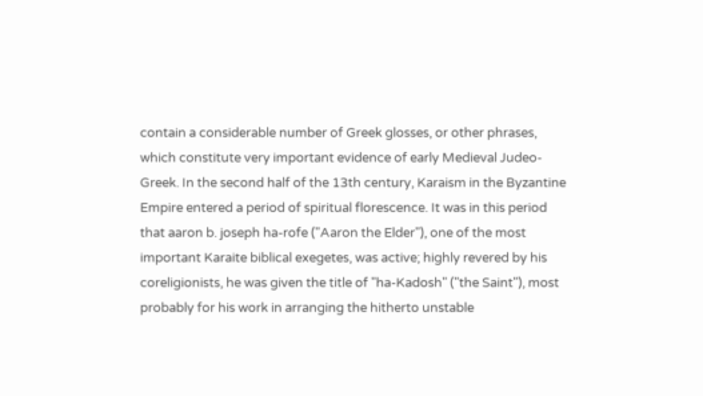contain a considerable number of Greek glosses, or other phrases, which constitute very important evidence of early Medieval Judeo-Greek. In the second half of the 13th century, Karaism in the Byzantine Empire entered a period of spiritual florescence. It was in this period that aaron b. joseph ha-rofe ("Aaron the Elder"), one of the most important Karaite biblical exegetes, was active; highly revered by his coreligionists, he was given the title of "ha-Kadosh" ("the Saint"), most probably for his work in arranging the hitherto unstable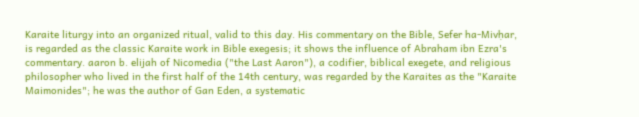Karaite liturgy into an organized ritual, valid to this day. His commentary on the Bible, Sefer ha-Mivḥar, is regarded as the classic Karaite work in Bible exegesis; it shows the influence of Abraham ibn Ezra's commentary. aaron b. elijah of Nicomedia ("the Last Aaron"), a codifier, biblical exegete, and religious philosopher who lived in the first half of the 14th century, was regarded by the Karaites as the "Karaite Maimonides"; he was the author of Gan Eden, a systematic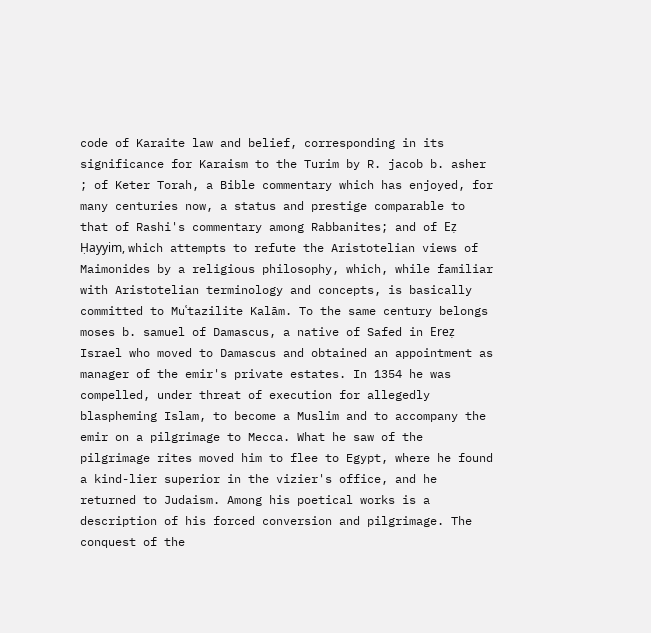code of Karaite law and belief, corresponding in its significance for Karaism to the Turim by R. jacob b. asher ; of Keter Torah, a Bible commentary which has enjoyed, for many centuries now, a status and prestige comparable to that of Rashi's commentary among Rabbanites; and of Eẓ Ḥayyim, which attempts to refute the Aristotelian views of Maimonides by a religious philosophy, which, while familiar with Aristotelian terminology and concepts, is basically committed to Muʿtazilite Kalām. To the same century belongs moses b. samuel of Damascus, a native of Safed in Ereẓ Israel who moved to Damascus and obtained an appointment as manager of the emir's private estates. In 1354 he was compelled, under threat of execution for allegedly blaspheming Islam, to become a Muslim and to accompany the emir on a pilgrimage to Mecca. What he saw of the pilgrimage rites moved him to flee to Egypt, where he found a kind-lier superior in the vizier's office, and he returned to Judaism. Among his poetical works is a description of his forced conversion and pilgrimage. The conquest of the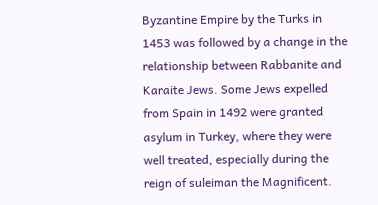Byzantine Empire by the Turks in 1453 was followed by a change in the relationship between Rabbanite and Karaite Jews. Some Jews expelled from Spain in 1492 were granted asylum in Turkey, where they were well treated, especially during the reign of suleiman the Magnificent.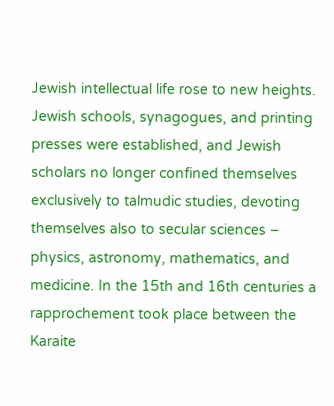Jewish intellectual life rose to new heights. Jewish schools, synagogues, and printing presses were established, and Jewish scholars no longer confined themselves exclusively to talmudic studies, devoting themselves also to secular sciences – physics, astronomy, mathematics, and medicine. In the 15th and 16th centuries a rapprochement took place between the Karaite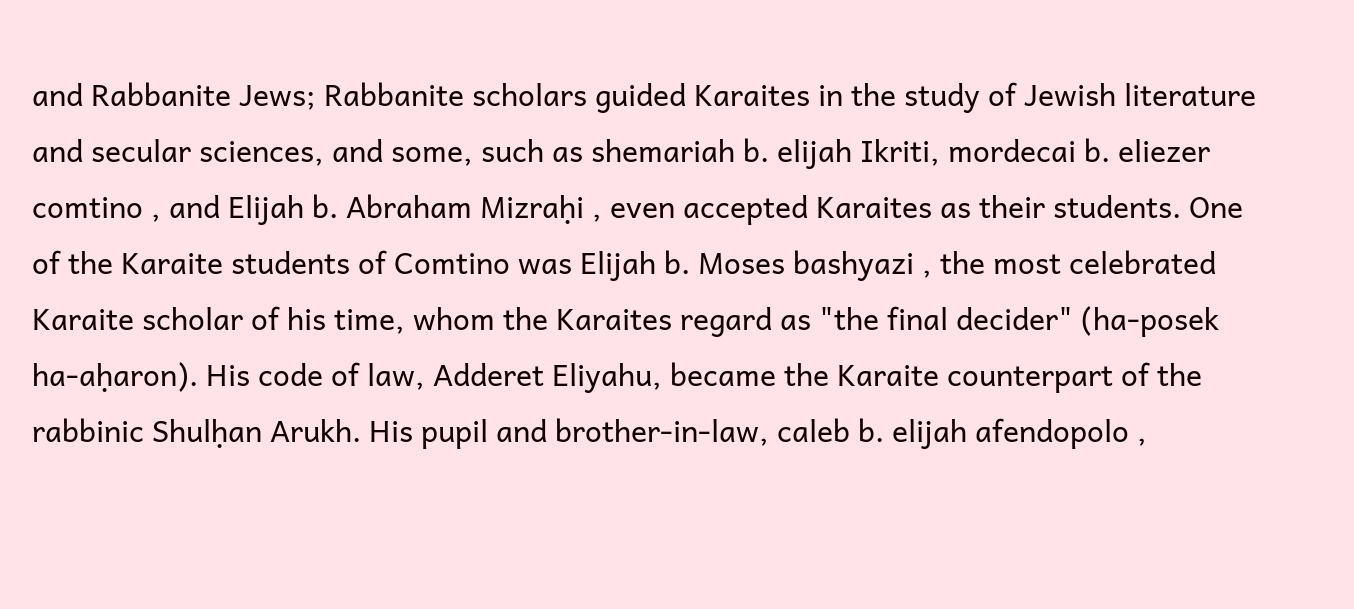and Rabbanite Jews; Rabbanite scholars guided Karaites in the study of Jewish literature and secular sciences, and some, such as shemariah b. elijah Ikriti, mordecai b. eliezer comtino , and Elijah b. Abraham Mizraḥi , even accepted Karaites as their students. One of the Karaite students of Comtino was Elijah b. Moses bashyazi , the most celebrated Karaite scholar of his time, whom the Karaites regard as "the final decider" (ha-posek ha-aḥaron). His code of law, Adderet Eliyahu, became the Karaite counterpart of the rabbinic Shulḥan Arukh. His pupil and brother-in-law, caleb b. elijah afendopolo ,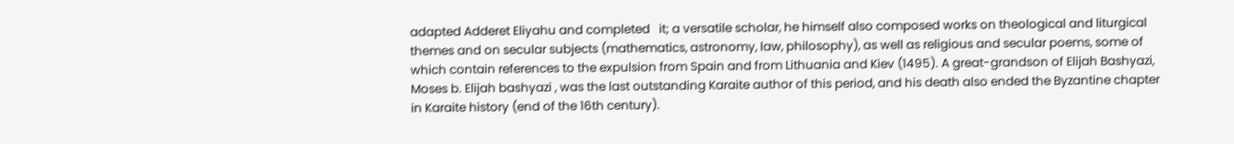adapted Adderet Eliyahu and completed   it; a versatile scholar, he himself also composed works on theological and liturgical themes and on secular subjects (mathematics, astronomy, law, philosophy), as well as religious and secular poems, some of which contain references to the expulsion from Spain and from Lithuania and Kiev (1495). A great-grandson of Elijah Bashyazi, Moses b. Elijah bashyazi , was the last outstanding Karaite author of this period, and his death also ended the Byzantine chapter in Karaite history (end of the 16th century).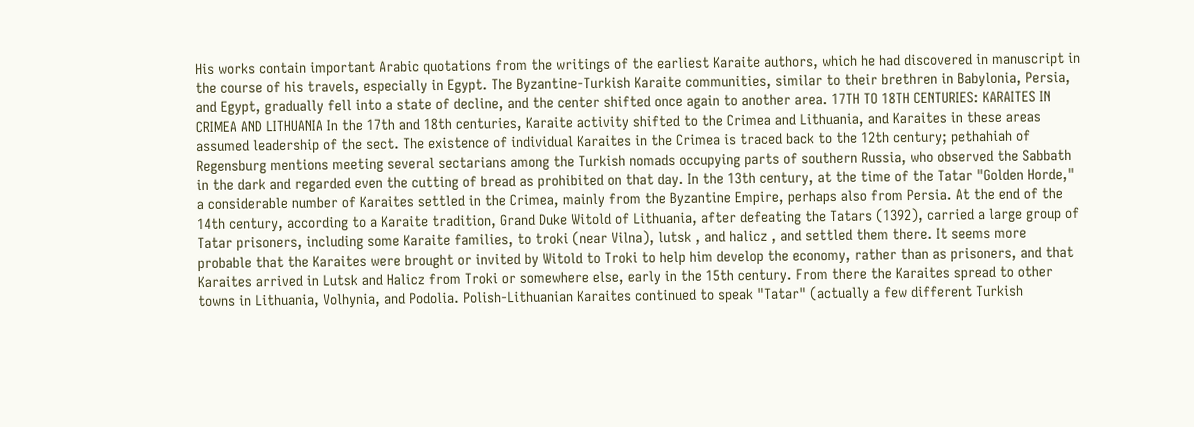His works contain important Arabic quotations from the writings of the earliest Karaite authors, which he had discovered in manuscript in the course of his travels, especially in Egypt. The Byzantine-Turkish Karaite communities, similar to their brethren in Babylonia, Persia, and Egypt, gradually fell into a state of decline, and the center shifted once again to another area. 17TH TO 18TH CENTURIES: KARAITES IN CRIMEA AND LITHUANIA In the 17th and 18th centuries, Karaite activity shifted to the Crimea and Lithuania, and Karaites in these areas assumed leadership of the sect. The existence of individual Karaites in the Crimea is traced back to the 12th century; pethahiah of Regensburg mentions meeting several sectarians among the Turkish nomads occupying parts of southern Russia, who observed the Sabbath in the dark and regarded even the cutting of bread as prohibited on that day. In the 13th century, at the time of the Tatar "Golden Horde," a considerable number of Karaites settled in the Crimea, mainly from the Byzantine Empire, perhaps also from Persia. At the end of the 14th century, according to a Karaite tradition, Grand Duke Witold of Lithuania, after defeating the Tatars (1392), carried a large group of Tatar prisoners, including some Karaite families, to troki (near Vilna), lutsk , and halicz , and settled them there. It seems more probable that the Karaites were brought or invited by Witold to Troki to help him develop the economy, rather than as prisoners, and that Karaites arrived in Lutsk and Halicz from Troki or somewhere else, early in the 15th century. From there the Karaites spread to other towns in Lithuania, Volhynia, and Podolia. Polish-Lithuanian Karaites continued to speak "Tatar" (actually a few different Turkish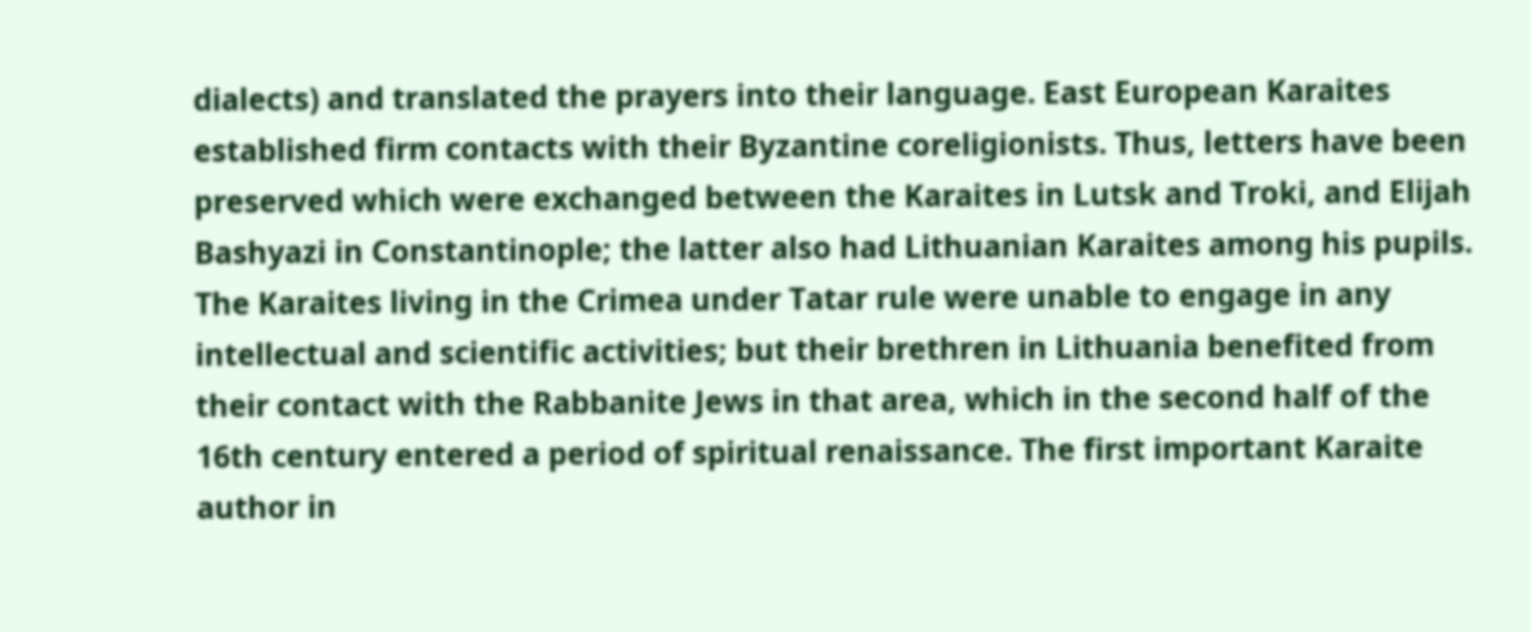dialects) and translated the prayers into their language. East European Karaites established firm contacts with their Byzantine coreligionists. Thus, letters have been preserved which were exchanged between the Karaites in Lutsk and Troki, and Elijah Bashyazi in Constantinople; the latter also had Lithuanian Karaites among his pupils. The Karaites living in the Crimea under Tatar rule were unable to engage in any intellectual and scientific activities; but their brethren in Lithuania benefited from their contact with the Rabbanite Jews in that area, which in the second half of the 16th century entered a period of spiritual renaissance. The first important Karaite author in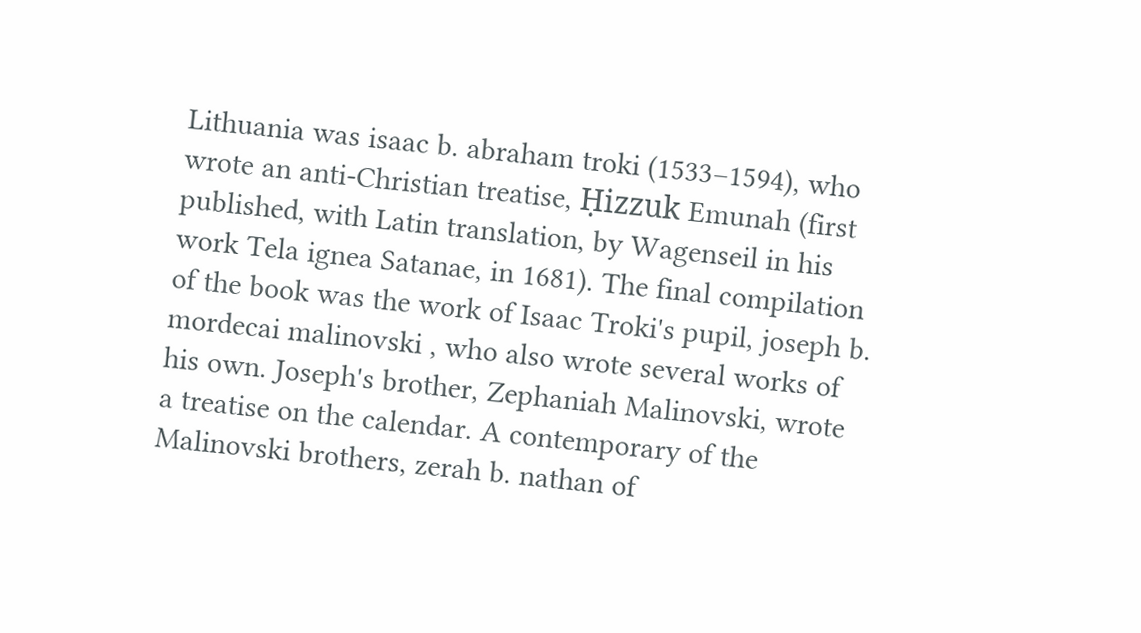Lithuania was isaac b. abraham troki (1533–1594), who wrote an anti-Christian treatise, Ḥizzuk Emunah (first published, with Latin translation, by Wagenseil in his work Tela ignea Satanae, in 1681). The final compilation of the book was the work of Isaac Troki's pupil, joseph b. mordecai malinovski , who also wrote several works of his own. Joseph's brother, Zephaniah Malinovski, wrote a treatise on the calendar. A contemporary of the Malinovski brothers, zerah b. nathan of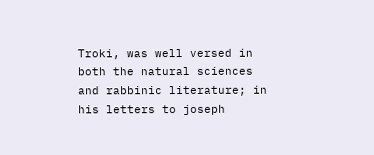Troki, was well versed in both the natural sciences and rabbinic literature; in his letters to joseph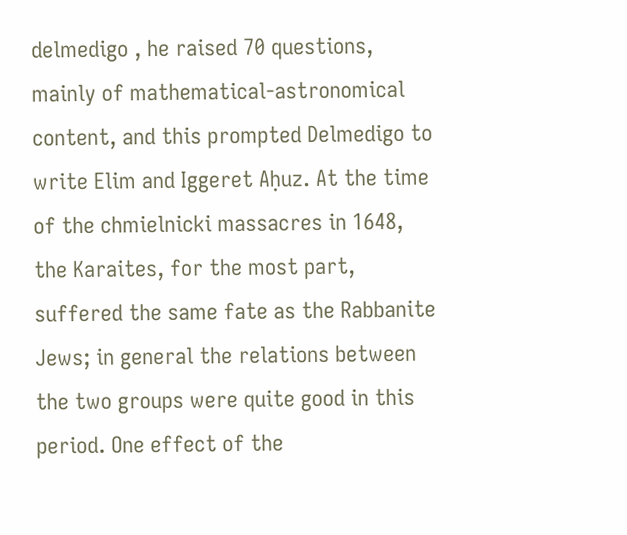delmedigo , he raised 70 questions, mainly of mathematical-astronomical content, and this prompted Delmedigo to write Elim and Iggeret Aḥuz. At the time of the chmielnicki massacres in 1648, the Karaites, for the most part, suffered the same fate as the Rabbanite Jews; in general the relations between the two groups were quite good in this period. One effect of the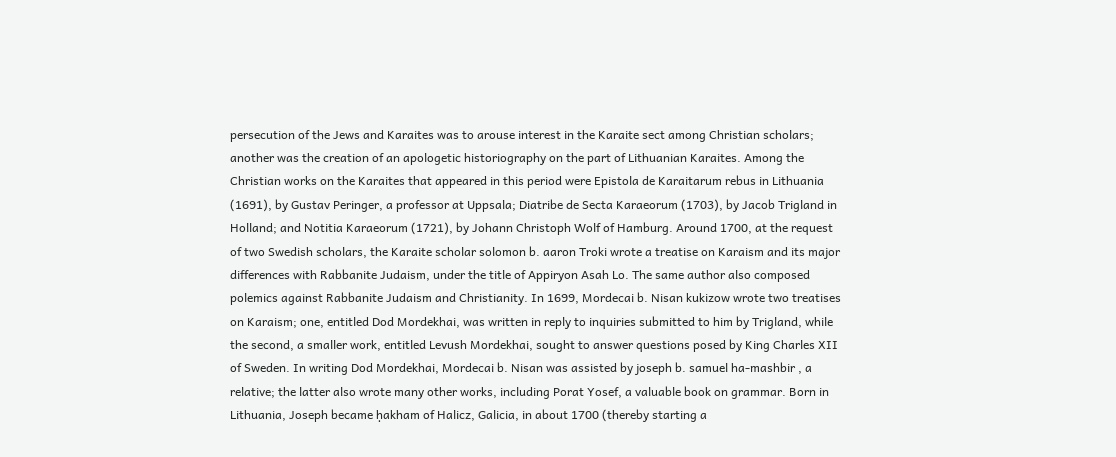persecution of the Jews and Karaites was to arouse interest in the Karaite sect among Christian scholars; another was the creation of an apologetic historiography on the part of Lithuanian Karaites. Among the Christian works on the Karaites that appeared in this period were Epistola de Karaitarum rebus in Lithuania (1691), by Gustav Peringer, a professor at Uppsala; Diatribe de Secta Karaeorum (1703), by Jacob Trigland in Holland; and Notitia Karaeorum (1721), by Johann Christoph Wolf of Hamburg. Around 1700, at the request of two Swedish scholars, the Karaite scholar solomon b. aaron Troki wrote a treatise on Karaism and its major differences with Rabbanite Judaism, under the title of Appiryon Asah Lo. The same author also composed polemics against Rabbanite Judaism and Christianity. In 1699, Mordecai b. Nisan kukizow wrote two treatises on Karaism; one, entitled Dod Mordekhai, was written in reply to inquiries submitted to him by Trigland, while the second, a smaller work, entitled Levush Mordekhai, sought to answer questions posed by King Charles XII of Sweden. In writing Dod Mordekhai, Mordecai b. Nisan was assisted by joseph b. samuel ha-mashbir , a relative; the latter also wrote many other works, including Porat Yosef, a valuable book on grammar. Born in Lithuania, Joseph became ḥakham of Halicz, Galicia, in about 1700 (thereby starting a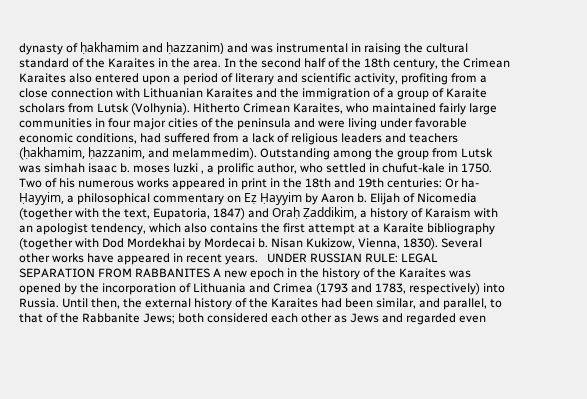dynasty of ḥakhamim and ḥazzanim) and was instrumental in raising the cultural standard of the Karaites in the area. In the second half of the 18th century, the Crimean Karaites also entered upon a period of literary and scientific activity, profiting from a close connection with Lithuanian Karaites and the immigration of a group of Karaite scholars from Lutsk (Volhynia). Hitherto Crimean Karaites, who maintained fairly large communities in four major cities of the peninsula and were living under favorable economic conditions, had suffered from a lack of religious leaders and teachers (ḥakhamim, ḥazzanim, and melammedim). Outstanding among the group from Lutsk was simhah isaac b. moses luzki , a prolific author, who settled in chufut-kale in 1750. Two of his numerous works appeared in print in the 18th and 19th centuries: Or ha-Ḥayyim, a philosophical commentary on Eẓ Ḥayyim by Aaron b. Elijah of Nicomedia (together with the text, Eupatoria, 1847) and Oraḥ Ẓaddikim, a history of Karaism with an apologist tendency, which also contains the first attempt at a Karaite bibliography (together with Dod Mordekhai by Mordecai b. Nisan Kukizow, Vienna, 1830). Several other works have appeared in recent years.   UNDER RUSSIAN RULE: LEGAL SEPARATION FROM RABBANITES A new epoch in the history of the Karaites was opened by the incorporation of Lithuania and Crimea (1793 and 1783, respectively) into Russia. Until then, the external history of the Karaites had been similar, and parallel, to that of the Rabbanite Jews; both considered each other as Jews and regarded even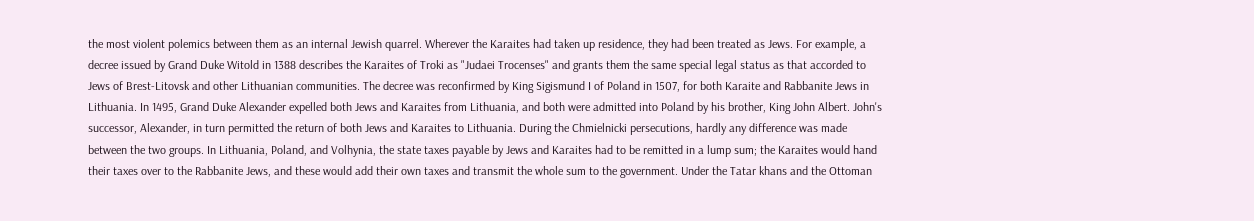the most violent polemics between them as an internal Jewish quarrel. Wherever the Karaites had taken up residence, they had been treated as Jews. For example, a decree issued by Grand Duke Witold in 1388 describes the Karaites of Troki as "Judaei Trocenses" and grants them the same special legal status as that accorded to Jews of Brest-Litovsk and other Lithuanian communities. The decree was reconfirmed by King Sigismund I of Poland in 1507, for both Karaite and Rabbanite Jews in Lithuania. In 1495, Grand Duke Alexander expelled both Jews and Karaites from Lithuania, and both were admitted into Poland by his brother, King John Albert. John's successor, Alexander, in turn permitted the return of both Jews and Karaites to Lithuania. During the Chmielnicki persecutions, hardly any difference was made between the two groups. In Lithuania, Poland, and Volhynia, the state taxes payable by Jews and Karaites had to be remitted in a lump sum; the Karaites would hand their taxes over to the Rabbanite Jews, and these would add their own taxes and transmit the whole sum to the government. Under the Tatar khans and the Ottoman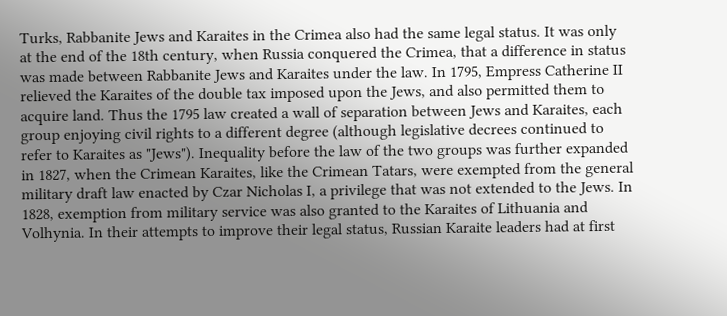Turks, Rabbanite Jews and Karaites in the Crimea also had the same legal status. It was only at the end of the 18th century, when Russia conquered the Crimea, that a difference in status was made between Rabbanite Jews and Karaites under the law. In 1795, Empress Catherine II relieved the Karaites of the double tax imposed upon the Jews, and also permitted them to acquire land. Thus the 1795 law created a wall of separation between Jews and Karaites, each group enjoying civil rights to a different degree (although legislative decrees continued to refer to Karaites as "Jews"). Inequality before the law of the two groups was further expanded in 1827, when the Crimean Karaites, like the Crimean Tatars, were exempted from the general military draft law enacted by Czar Nicholas I, a privilege that was not extended to the Jews. In 1828, exemption from military service was also granted to the Karaites of Lithuania and Volhynia. In their attempts to improve their legal status, Russian Karaite leaders had at first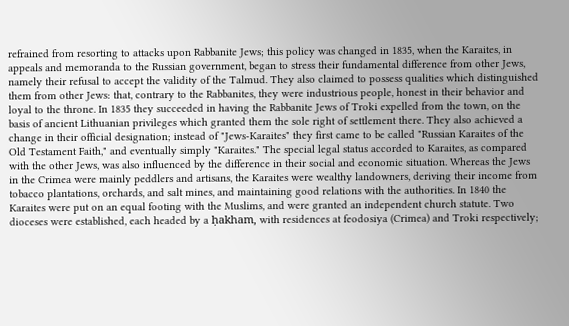refrained from resorting to attacks upon Rabbanite Jews; this policy was changed in 1835, when the Karaites, in appeals and memoranda to the Russian government, began to stress their fundamental difference from other Jews, namely their refusal to accept the validity of the Talmud. They also claimed to possess qualities which distinguished them from other Jews: that, contrary to the Rabbanites, they were industrious people, honest in their behavior and loyal to the throne. In 1835 they succeeded in having the Rabbanite Jews of Troki expelled from the town, on the basis of ancient Lithuanian privileges which granted them the sole right of settlement there. They also achieved a change in their official designation; instead of "Jews-Karaites" they first came to be called "Russian Karaites of the Old Testament Faith," and eventually simply "Karaites." The special legal status accorded to Karaites, as compared with the other Jews, was also influenced by the difference in their social and economic situation. Whereas the Jews in the Crimea were mainly peddlers and artisans, the Karaites were wealthy landowners, deriving their income from tobacco plantations, orchards, and salt mines, and maintaining good relations with the authorities. In 1840 the Karaites were put on an equal footing with the Muslims, and were granted an independent church statute. Two dioceses were established, each headed by a ḥakham, with residences at feodosiya (Crimea) and Troki respectively;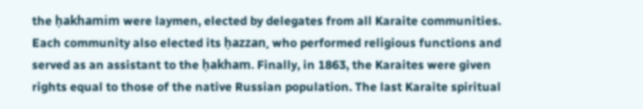the ḥakhamim were laymen, elected by delegates from all Karaite communities. Each community also elected its ḥazzan, who performed religious functions and served as an assistant to the ḥakham. Finally, in 1863, the Karaites were given rights equal to those of the native Russian population. The last Karaite spiritual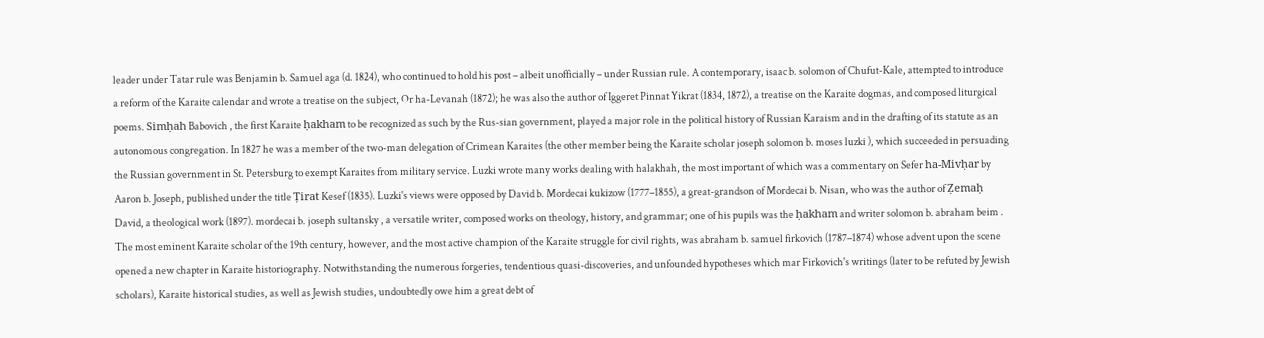leader under Tatar rule was Benjamin b. Samuel aga (d. 1824), who continued to hold his post – albeit unofficially – under Russian rule. A contemporary, isaac b. solomon of Chufut-Kale, attempted to introduce a reform of the Karaite calendar and wrote a treatise on the subject, Or ha-Levanah (1872); he was also the author of Iggeret Pinnat Yikrat (1834, 1872), a treatise on the Karaite dogmas, and composed liturgical poems. Simḥah Babovich , the first Karaite ḥakham to be recognized as such by the Rus-sian government, played a major role in the political history of Russian Karaism and in the drafting of its statute as an autonomous congregation. In 1827 he was a member of the two-man delegation of Crimean Karaites (the other member being the Karaite scholar joseph solomon b. moses luzki ), which succeeded in persuading the Russian government in St. Petersburg to exempt Karaites from military service. Luzki wrote many works dealing with halakhah, the most important of which was a commentary on Sefer ha-Mivḥar by Aaron b. Joseph, published under the title Ṭirat Kesef (1835). Luzki's views were opposed by David b. Mordecai kukizow (1777–1855), a great-grandson of Mordecai b. Nisan, who was the author of Ẓemaḥ David, a theological work (1897). mordecai b. joseph sultansky , a versatile writer, composed works on theology, history, and grammar; one of his pupils was the ḥakham and writer solomon b. abraham beim . The most eminent Karaite scholar of the 19th century, however, and the most active champion of the Karaite struggle for civil rights, was abraham b. samuel firkovich (1787–1874) whose advent upon the scene opened a new chapter in Karaite historiography. Notwithstanding the numerous forgeries, tendentious quasi-discoveries, and unfounded hypotheses which mar Firkovich's writings (later to be refuted by Jewish scholars), Karaite historical studies, as well as Jewish studies, undoubtedly owe him a great debt of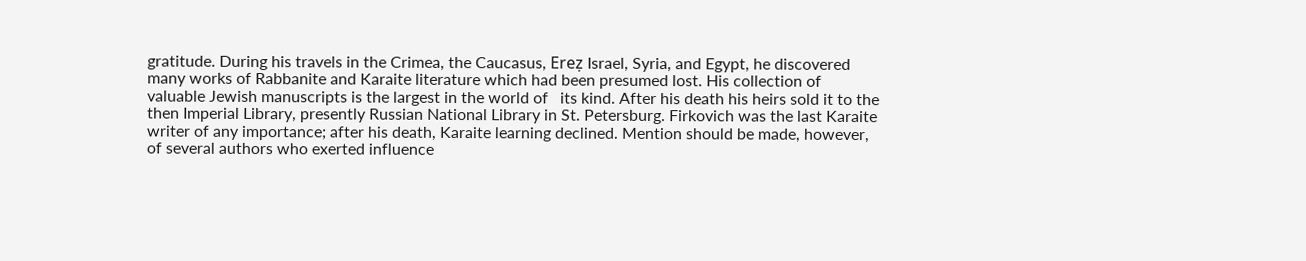gratitude. During his travels in the Crimea, the Caucasus, Ereẓ Israel, Syria, and Egypt, he discovered many works of Rabbanite and Karaite literature which had been presumed lost. His collection of valuable Jewish manuscripts is the largest in the world of   its kind. After his death his heirs sold it to the then Imperial Library, presently Russian National Library in St. Petersburg. Firkovich was the last Karaite writer of any importance; after his death, Karaite learning declined. Mention should be made, however, of several authors who exerted influence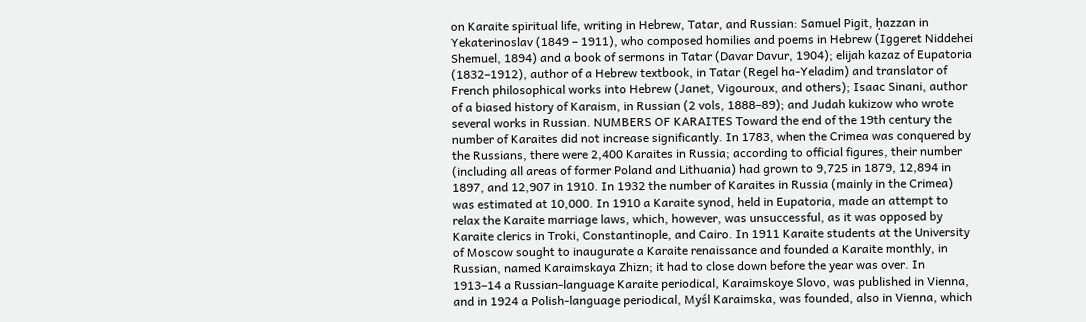on Karaite spiritual life, writing in Hebrew, Tatar, and Russian: Samuel Pigit, ḥazzan in Yekaterinoslav (1849 – 1911), who composed homilies and poems in Hebrew (Iggeret Niddehei Shemuel, 1894) and a book of sermons in Tatar (Davar Davur, 1904); elijah kazaz of Eupatoria (1832–1912), author of a Hebrew textbook, in Tatar (Regel ha-Yeladim) and translator of French philosophical works into Hebrew (Janet, Vigouroux, and others); Isaac Sinani, author of a biased history of Karaism, in Russian (2 vols, 1888–89); and Judah kukizow who wrote several works in Russian. NUMBERS OF KARAITES Toward the end of the 19th century the number of Karaites did not increase significantly. In 1783, when the Crimea was conquered by the Russians, there were 2,400 Karaites in Russia; according to official figures, their number (including all areas of former Poland and Lithuania) had grown to 9,725 in 1879, 12,894 in 1897, and 12,907 in 1910. In 1932 the number of Karaites in Russia (mainly in the Crimea) was estimated at 10,000. In 1910 a Karaite synod, held in Eupatoria, made an attempt to relax the Karaite marriage laws, which, however, was unsuccessful, as it was opposed by Karaite clerics in Troki, Constantinople, and Cairo. In 1911 Karaite students at the University of Moscow sought to inaugurate a Karaite renaissance and founded a Karaite monthly, in Russian, named Karaimskaya Zhizn; it had to close down before the year was over. In 1913–14 a Russian-language Karaite periodical, Karaimskoye Slovo, was published in Vienna, and in 1924 a Polish-language periodical, Myśl Karaimska, was founded, also in Vienna, which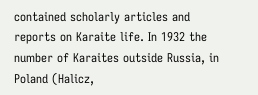contained scholarly articles and reports on Karaite life. In 1932 the number of Karaites outside Russia, in Poland (Halicz,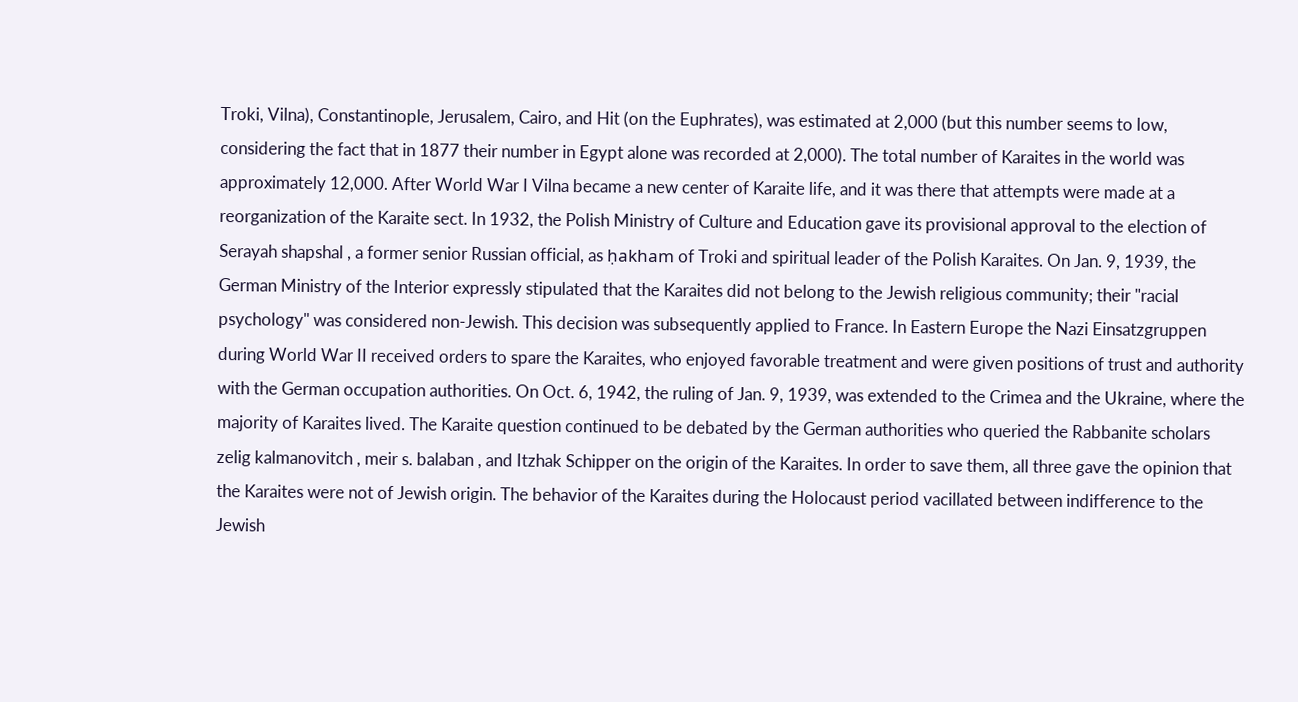Troki, Vilna), Constantinople, Jerusalem, Cairo, and Hit (on the Euphrates), was estimated at 2,000 (but this number seems to low, considering the fact that in 1877 their number in Egypt alone was recorded at 2,000). The total number of Karaites in the world was approximately 12,000. After World War I Vilna became a new center of Karaite life, and it was there that attempts were made at a reorganization of the Karaite sect. In 1932, the Polish Ministry of Culture and Education gave its provisional approval to the election of Serayah shapshal , a former senior Russian official, as ḥakham of Troki and spiritual leader of the Polish Karaites. On Jan. 9, 1939, the German Ministry of the Interior expressly stipulated that the Karaites did not belong to the Jewish religious community; their "racial psychology" was considered non-Jewish. This decision was subsequently applied to France. In Eastern Europe the Nazi Einsatzgruppen during World War II received orders to spare the Karaites, who enjoyed favorable treatment and were given positions of trust and authority with the German occupation authorities. On Oct. 6, 1942, the ruling of Jan. 9, 1939, was extended to the Crimea and the Ukraine, where the majority of Karaites lived. The Karaite question continued to be debated by the German authorities who queried the Rabbanite scholars zelig kalmanovitch , meir s. balaban , and Itzhak Schipper on the origin of the Karaites. In order to save them, all three gave the opinion that the Karaites were not of Jewish origin. The behavior of the Karaites during the Holocaust period vacillated between indifference to the Jewish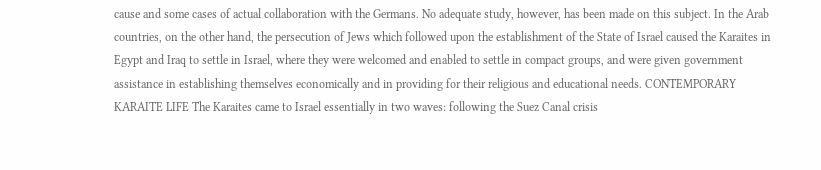cause and some cases of actual collaboration with the Germans. No adequate study, however, has been made on this subject. In the Arab countries, on the other hand, the persecution of Jews which followed upon the establishment of the State of Israel caused the Karaites in Egypt and Iraq to settle in Israel, where they were welcomed and enabled to settle in compact groups, and were given government assistance in establishing themselves economically and in providing for their religious and educational needs. CONTEMPORARY KARAITE LIFE The Karaites came to Israel essentially in two waves: following the Suez Canal crisis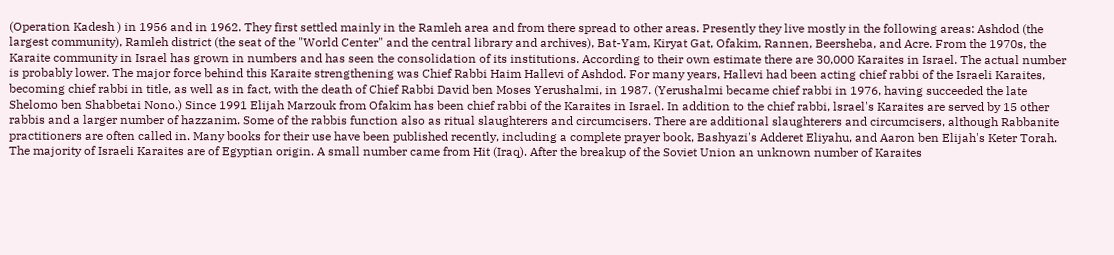(Operation Kadesh ) in 1956 and in 1962. They first settled mainly in the Ramleh area and from there spread to other areas. Presently they live mostly in the following areas: Ashdod (the largest community), Ramleh district (the seat of the "World Center" and the central library and archives), Bat-Yam, Kiryat Gat, Ofakim, Rannen, Beersheba, and Acre. From the 1970s, the Karaite community in Israel has grown in numbers and has seen the consolidation of its institutions. According to their own estimate there are 30,000 Karaites in Israel. The actual number is probably lower. The major force behind this Karaite strengthening was Chief Rabbi Haim Hallevi of Ashdod. For many years, Hallevi had been acting chief rabbi of the Israeli Karaites, becoming chief rabbi in title, as well as in fact, with the death of Chief Rabbi David ben Moses Yerushalmi, in 1987. (Yerushalmi became chief rabbi in 1976, having succeeded the late Shelomo ben Shabbetai Nono.) Since 1991 Elijah Marzouk from Ofakim has been chief rabbi of the Karaites in Israel. In addition to the chief rabbi, lsrael's Karaites are served by 15 other rabbis and a larger number of hazzanim. Some of the rabbis function also as ritual slaughterers and circumcisers. There are additional slaughterers and circumcisers, although Rabbanite practitioners are often called in. Many books for their use have been published recently, including a complete prayer book, Bashyazi's Adderet Eliyahu, and Aaron ben Elijah's Keter Torah. The majority of Israeli Karaites are of Egyptian origin. A small number came from Hit (Iraq). After the breakup of the Soviet Union an unknown number of Karaites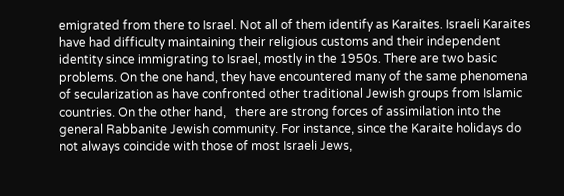emigrated from there to Israel. Not all of them identify as Karaites. Israeli Karaites have had difficulty maintaining their religious customs and their independent identity since immigrating to Israel, mostly in the 1950s. There are two basic problems. On the one hand, they have encountered many of the same phenomena of secularization as have confronted other traditional Jewish groups from Islamic countries. On the other hand,   there are strong forces of assimilation into the general Rabbanite Jewish community. For instance, since the Karaite holidays do not always coincide with those of most Israeli Jews,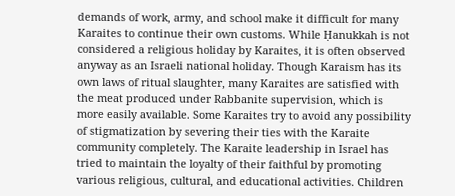demands of work, army, and school make it difficult for many Karaites to continue their own customs. While Ḥanukkah is not considered a religious holiday by Karaites, it is often observed anyway as an Israeli national holiday. Though Karaism has its own laws of ritual slaughter, many Karaites are satisfied with the meat produced under Rabbanite supervision, which is more easily available. Some Karaites try to avoid any possibility of stigmatization by severing their ties with the Karaite community completely. The Karaite leadership in Israel has tried to maintain the loyalty of their faithful by promoting various religious, cultural, and educational activities. Children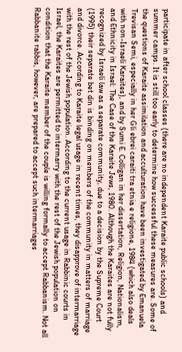participate in after school classes (there are no independent Karaite public schools) and summer camps. It is still too early to determine how successful these measures are. Some of the questions of Karaite assimilation and acculturation have been investigated by Emanuela Trevisan Semi, especially in her Gli ebrei caraiti tra etnia e religione, 1984 (which also deals with non-Israeli Karaites), and by Sumi E. Colligan in her dissertation, Religion, Nationalism, and Ethnicity in Israel: The Case of the Karaite Jews, 1980. Although the Karaites are not fully recognized by Israeli law as a separate community, due to a decision by the Supreme Court (1995) their separate bet din is binding on members of the community in matters of marriage and divorce. According to Karaite legal usage in recent times, they disapprove of intermarriage with the rest of the Jewish population. According to the current usage in Rabbinic courts in Israel, the Karaites are permitted to intermarry with the rest of the Jewish population on condition that the Karaite member of the couple is willing formally to accept Rabbanism. Not all Rabbanite rabbis, however, are prepared to accept such intermarriages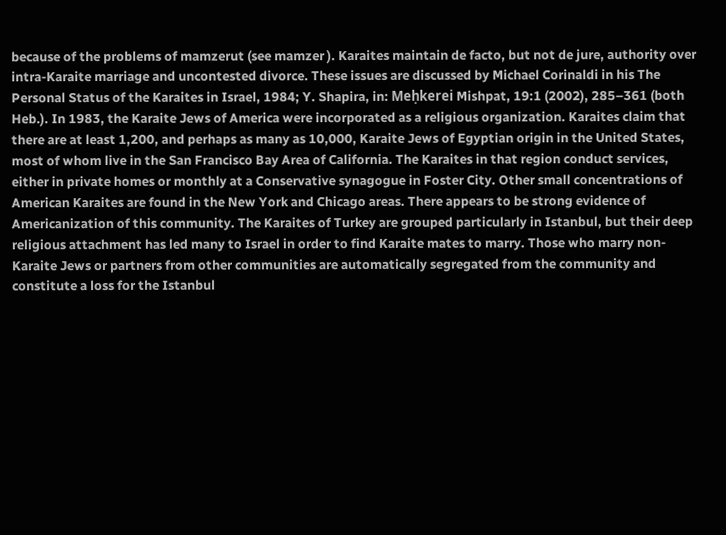because of the problems of mamzerut (see mamzer ). Karaites maintain de facto, but not de jure, authority over intra-Karaite marriage and uncontested divorce. These issues are discussed by Michael Corinaldi in his The Personal Status of the Karaites in Israel, 1984; Y. Shapira, in: Meḥkerei Mishpat, 19:1 (2002), 285–361 (both Heb.). In 1983, the Karaite Jews of America were incorporated as a religious organization. Karaites claim that there are at least 1,200, and perhaps as many as 10,000, Karaite Jews of Egyptian origin in the United States, most of whom live in the San Francisco Bay Area of California. The Karaites in that region conduct services, either in private homes or monthly at a Conservative synagogue in Foster City. Other small concentrations of American Karaites are found in the New York and Chicago areas. There appears to be strong evidence of Americanization of this community. The Karaites of Turkey are grouped particularly in Istanbul, but their deep religious attachment has led many to Israel in order to find Karaite mates to marry. Those who marry non-Karaite Jews or partners from other communities are automatically segregated from the community and constitute a loss for the Istanbul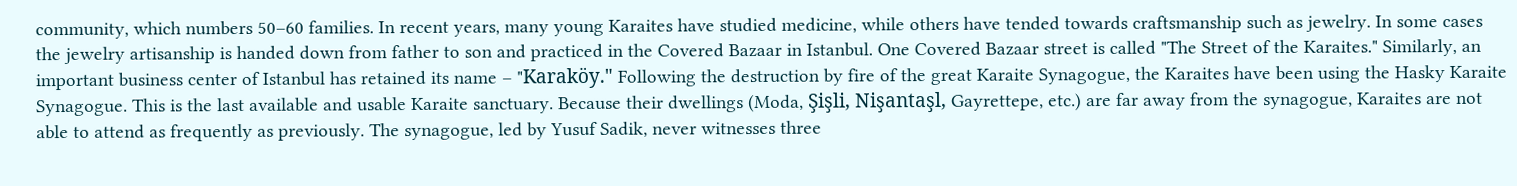community, which numbers 50–60 families. In recent years, many young Karaites have studied medicine, while others have tended towards craftsmanship such as jewelry. In some cases the jewelry artisanship is handed down from father to son and practiced in the Covered Bazaar in Istanbul. One Covered Bazaar street is called "The Street of the Karaites." Similarly, an important business center of Istanbul has retained its name – "Karaköy." Following the destruction by fire of the great Karaite Synagogue, the Karaites have been using the Hasky Karaite Synagogue. This is the last available and usable Karaite sanctuary. Because their dwellings (Moda, Şişli, Nişantaşl, Gayrettepe, etc.) are far away from the synagogue, Karaites are not able to attend as frequently as previously. The synagogue, led by Yusuf Sadik, never witnesses three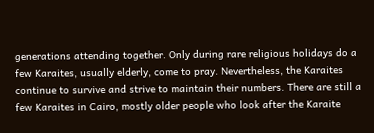generations attending together. Only during rare religious holidays do a few Karaites, usually elderly, come to pray. Nevertheless, the Karaites continue to survive and strive to maintain their numbers. There are still a few Karaites in Cairo, mostly older people who look after the Karaite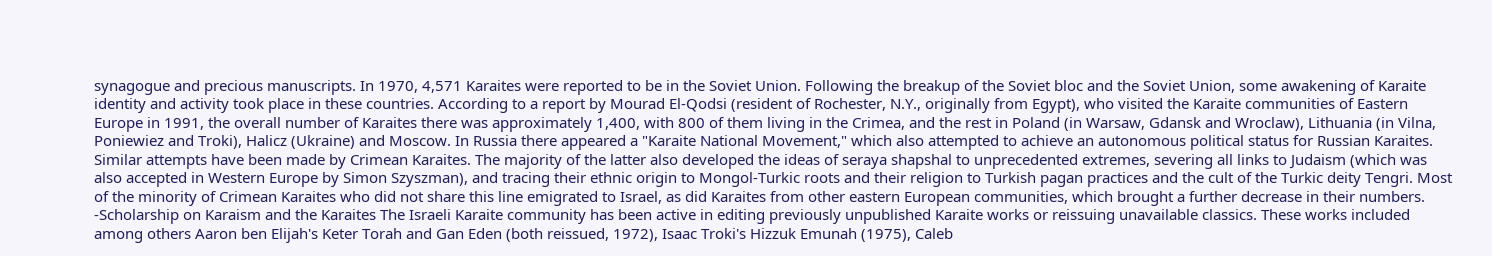synagogue and precious manuscripts. In 1970, 4,571 Karaites were reported to be in the Soviet Union. Following the breakup of the Soviet bloc and the Soviet Union, some awakening of Karaite identity and activity took place in these countries. According to a report by Mourad El-Qodsi (resident of Rochester, N.Y., originally from Egypt), who visited the Karaite communities of Eastern Europe in 1991, the overall number of Karaites there was approximately 1,400, with 800 of them living in the Crimea, and the rest in Poland (in Warsaw, Gdansk and Wroclaw), Lithuania (in Vilna, Poniewiez and Troki), Halicz (Ukraine) and Moscow. In Russia there appeared a "Karaite National Movement," which also attempted to achieve an autonomous political status for Russian Karaites. Similar attempts have been made by Crimean Karaites. The majority of the latter also developed the ideas of seraya shapshal to unprecedented extremes, severing all links to Judaism (which was also accepted in Western Europe by Simon Szyszman), and tracing their ethnic origin to Mongol-Turkic roots and their religion to Turkish pagan practices and the cult of the Turkic deity Tengri. Most of the minority of Crimean Karaites who did not share this line emigrated to Israel, as did Karaites from other eastern European communities, which brought a further decrease in their numbers. -Scholarship on Karaism and the Karaites The Israeli Karaite community has been active in editing previously unpublished Karaite works or reissuing unavailable classics. These works included among others Aaron ben Elijah's Keter Torah and Gan Eden (both reissued, 1972), Isaac Troki's Hizzuk Emunah (1975), Caleb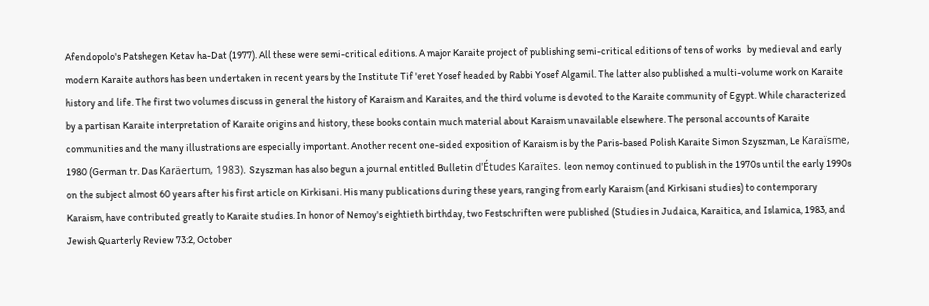Afendopolo's Patshegen Ketav ha-Dat (1977). All these were semi-critical editions. A major Karaite project of publishing semi-critical editions of tens of works   by medieval and early modern Karaite authors has been undertaken in recent years by the Institute Tif 'eret Yosef headed by Rabbi Yosef Algamil. The latter also published a multi-volume work on Karaite history and life. The first two volumes discuss in general the history of Karaism and Karaites, and the third volume is devoted to the Karaite community of Egypt. While characterized by a partisan Karaite interpretation of Karaite origins and history, these books contain much material about Karaism unavailable elsewhere. The personal accounts of Karaite communities and the many illustrations are especially important. Another recent one-sided exposition of Karaism is by the Paris-based Polish Karaite Simon Szyszman, Le Karaïsme, 1980 (German tr. Das Karäertum, 1983). Szyszman has also begun a journal entitled Bulletin d'Études Karaïtes. leon nemoy continued to publish in the 1970s until the early 1990s on the subject almost 60 years after his first article on Kirkisani. His many publications during these years, ranging from early Karaism (and Kirkisani studies) to contemporary Karaism, have contributed greatly to Karaite studies. In honor of Nemoy's eightieth birthday, two Festschriften were published (Studies in Judaica, Karaitica, and Islamica, 1983, and Jewish Quarterly Review 73:2, October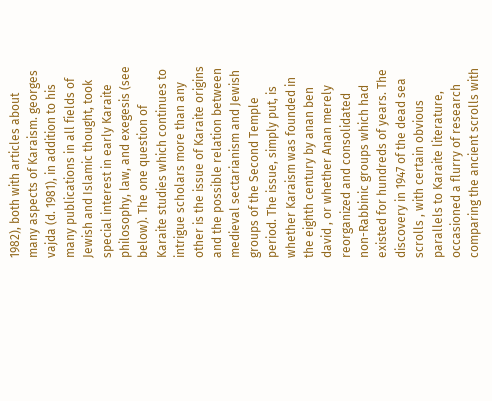1982), both with articles about many aspects of Karaism. georges vajda (d. 1981), in addition to his many publications in all fields of Jewish and Islamic thought, took special interest in early Karaite philosophy, law, and exegesis (see below). The one question of Karaite studies which continues to intrigue scholars more than any other is the issue of Karaite origins and the possible relation between medieval sectarianism and Jewish groups of the Second Temple period. The issue, simply put, is whether Karaism was founded in the eighth century by anan ben david , or whether Anan merely reorganized and consolidated non-Rabbinic groups which had existed for hundreds of years. The discovery in 1947 of the dead sea scrolls , with certain obvious parallels to Karaite literature, occasioned a flurry of research comparing the ancient scrolls with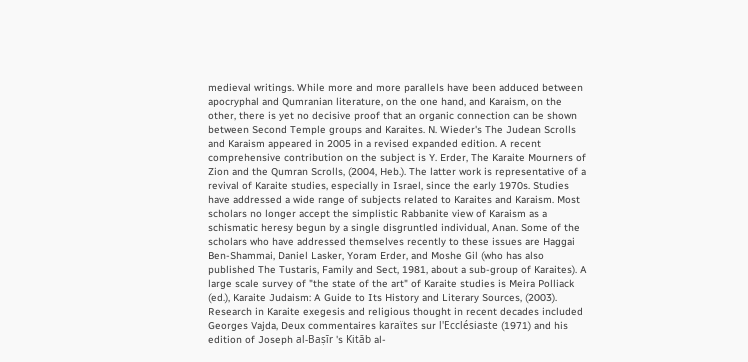medieval writings. While more and more parallels have been adduced between apocryphal and Qumranian literature, on the one hand, and Karaism, on the other, there is yet no decisive proof that an organic connection can be shown between Second Temple groups and Karaites. N. Wieder's The Judean Scrolls and Karaism appeared in 2005 in a revised expanded edition. A recent comprehensive contribution on the subject is Y. Erder, The Karaite Mourners of Zion and the Qumran Scrolls, (2004, Heb.). The latter work is representative of a revival of Karaite studies, especially in Israel, since the early 1970s. Studies have addressed a wide range of subjects related to Karaites and Karaism. Most scholars no longer accept the simplistic Rabbanite view of Karaism as a schismatic heresy begun by a single disgruntled individual, Anan. Some of the scholars who have addressed themselves recently to these issues are Haggai Ben-Shammai, Daniel Lasker, Yoram Erder, and Moshe Gil (who has also published The Tustaris, Family and Sect, 1981, about a sub-group of Karaites). A large scale survey of "the state of the art" of Karaite studies is Meira Polliack (ed.), Karaite Judaism: A Guide to Its History and Literary Sources, (2003). Research in Karaite exegesis and religious thought in recent decades included Georges Vajda, Deux commentaires karaïtes sur l'Ecclésiaste (1971) and his edition of Joseph al-Baṣīr 's Kitāb al-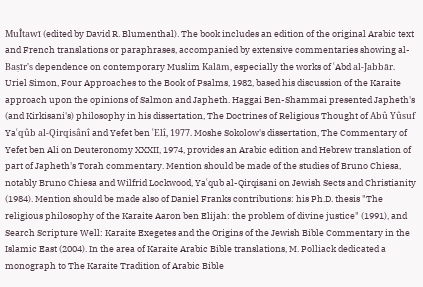MuÎtawī (edited by David R. Blumenthal). The book includes an edition of the original Arabic text and French translations or paraphrases, accompanied by extensive commentaries showing al-Baṣīr's dependence on contemporary Muslim Kalām, especially the works of ʿAbd al-Jabbār. Uriel Simon, Four Approaches to the Book of Psalms, 1982, based his discussion of the Karaite approach upon the opinions of Salmon and Japheth. Haggai Ben-Shammai presented Japheth's (and Kirkisani's) philosophy in his dissertation, The Doctrines of Religious Thought of Abû Yûsuf Yaʿqûb al-Qirqisânî and Yefet ben ʿElî, 1977. Moshe Sokolow's dissertation, The Commentary of Yefet ben Ali on Deuteronomy XXXII, 1974, provides an Arabic edition and Hebrew translation of part of Japheth's Torah commentary. Mention should be made of the studies of Bruno Chiesa, notably Bruno Chiesa and Wilfrid Lockwood, Yaʿqub al-Qirqisani on Jewish Sects and Christianity (1984). Mention should be made also of Daniel Franks contributions: his Ph.D. thesis "The religious philosophy of the Karaite Aaron ben Elijah: the problem of divine justice" (1991), and Search Scripture Well: Karaite Exegetes and the Origins of the Jewish Bible Commentary in the Islamic East (2004). In the area of Karaite Arabic Bible translations, M. Polliack dedicated a monograph to The Karaite Tradition of Arabic Bible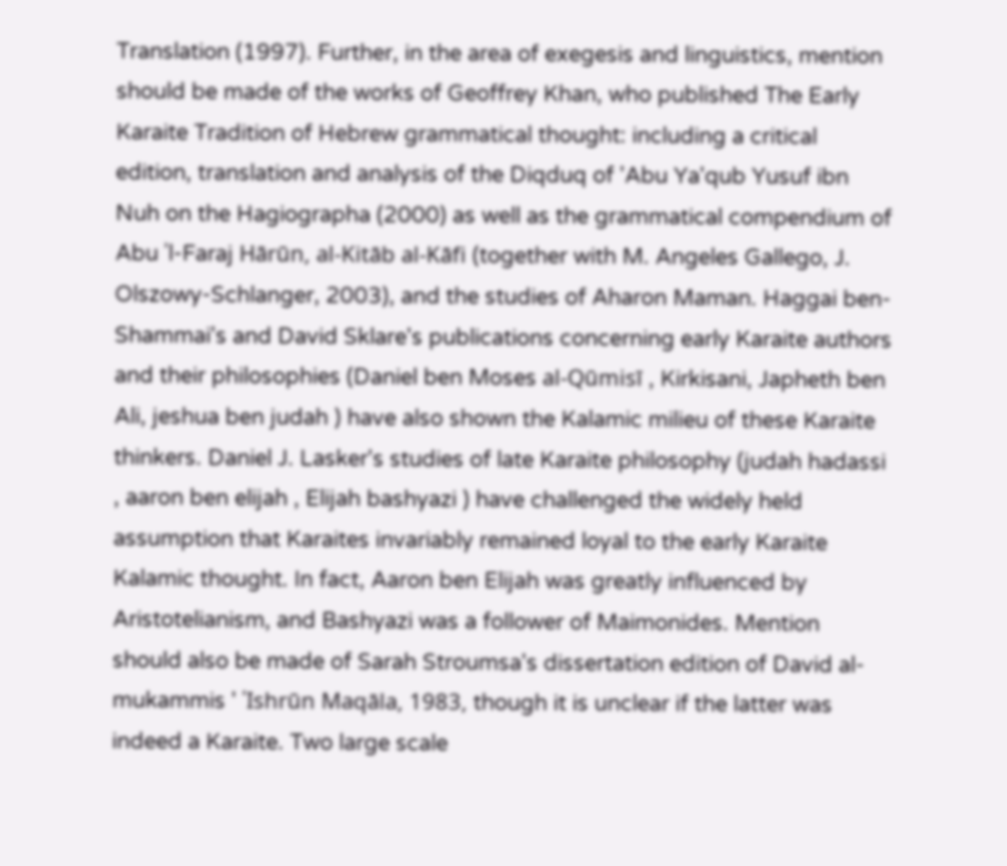Translation (1997). Further, in the area of exegesis and linguistics, mention should be made of the works of Geoffrey Khan, who published The Early Karaite Tradition of Hebrew grammatical thought: including a critical edition, translation and analysis of the Diqduq of 'Abu Ya'qub Yusuf ibn Nuh on the Hagiographa (2000) as well as the grammatical compendium of Abu ʾl-Faraj Hārūn, al-Kitāb al-Kāfi (together with M. Angeles Gallego, J. Olszowy-Schlanger, 2003), and the studies of Aharon Maman. Haggai ben-Shammai's and David Sklare's publications concerning early Karaite authors and their philosophies (Daniel ben Moses al-Qūmisī , Kirkisani, Japheth ben Ali, jeshua ben judah ) have also shown the Kalamic milieu of these Karaite thinkers. Daniel J. Lasker's studies of late Karaite philosophy (judah hadassi , aaron ben elijah , Elijah bashyazi ) have challenged the widely held assumption that Karaites invariably remained loyal to the early Karaite Kalamic thought. In fact, Aaron ben Elijah was greatly influenced by Aristotelianism, and Bashyazi was a follower of Maimonides. Mention should also be made of Sarah Stroumsa's dissertation edition of David al-mukammis ' ʿIshrūn Maqāla, 1983, though it is unclear if the latter was indeed a Karaite. Two large scale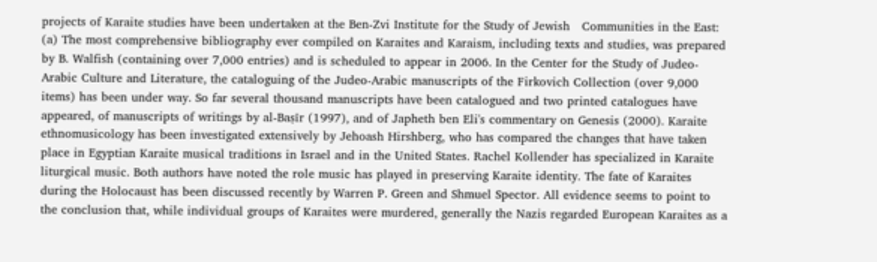projects of Karaite studies have been undertaken at the Ben-Zvi Institute for the Study of Jewish   Communities in the East: (a) The most comprehensive bibliography ever compiled on Karaites and Karaism, including texts and studies, was prepared by B. Walfish (containing over 7,000 entries) and is scheduled to appear in 2006. In the Center for the Study of Judeo-Arabic Culture and Literature, the cataloguing of the Judeo-Arabic manuscripts of the Firkovich Collection (over 9,000 items) has been under way. So far several thousand manuscripts have been catalogued and two printed catalogues have appeared, of manuscripts of writings by al-Baṣīr (1997), and of Japheth ben Eli's commentary on Genesis (2000). Karaite ethnomusicology has been investigated extensively by Jehoash Hirshberg, who has compared the changes that have taken place in Egyptian Karaite musical traditions in Israel and in the United States. Rachel Kollender has specialized in Karaite liturgical music. Both authors have noted the role music has played in preserving Karaite identity. The fate of Karaites during the Holocaust has been discussed recently by Warren P. Green and Shmuel Spector. All evidence seems to point to the conclusion that, while individual groups of Karaites were murdered, generally the Nazis regarded European Karaites as a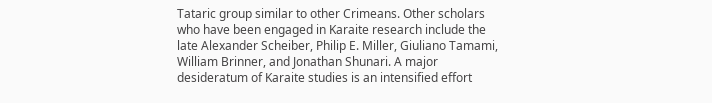Tataric group similar to other Crimeans. Other scholars who have been engaged in Karaite research include the late Alexander Scheiber, Philip E. Miller, Giuliano Tamami, William Brinner, and Jonathan Shunari. A major desideratum of Karaite studies is an intensified effort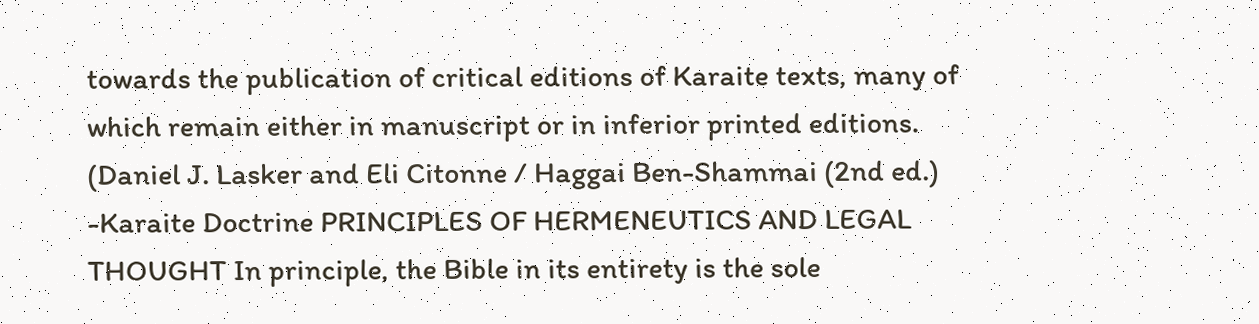towards the publication of critical editions of Karaite texts, many of which remain either in manuscript or in inferior printed editions. (Daniel J. Lasker and Eli Citonne / Haggai Ben-Shammai (2nd ed.) -Karaite Doctrine PRINCIPLES OF HERMENEUTICS AND LEGAL THOUGHT In principle, the Bible in its entirety is the sole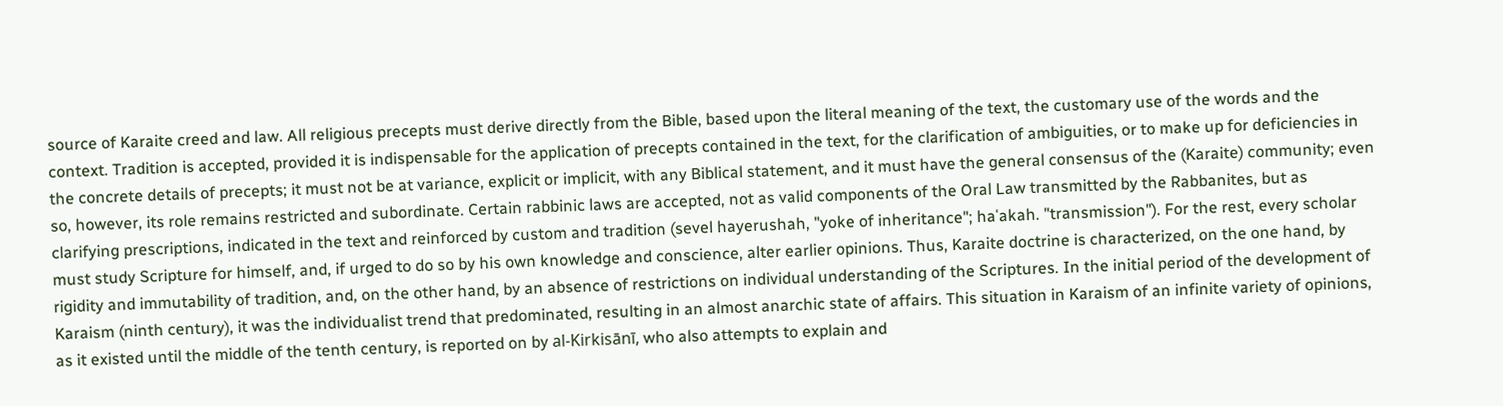source of Karaite creed and law. All religious precepts must derive directly from the Bible, based upon the literal meaning of the text, the customary use of the words and the context. Tradition is accepted, provided it is indispensable for the application of precepts contained in the text, for the clarification of ambiguities, or to make up for deficiencies in the concrete details of precepts; it must not be at variance, explicit or implicit, with any Biblical statement, and it must have the general consensus of the (Karaite) community; even so, however, its role remains restricted and subordinate. Certain rabbinic laws are accepted, not as valid components of the Oral Law transmitted by the Rabbanites, but as clarifying prescriptions, indicated in the text and reinforced by custom and tradition (sevel hayerushah, "yoke of inheritance"; haʿakah. "transmission"). For the rest, every scholar must study Scripture for himself, and, if urged to do so by his own knowledge and conscience, alter earlier opinions. Thus, Karaite doctrine is characterized, on the one hand, by rigidity and immutability of tradition, and, on the other hand, by an absence of restrictions on individual understanding of the Scriptures. In the initial period of the development of Karaism (ninth century), it was the individualist trend that predominated, resulting in an almost anarchic state of affairs. This situation in Karaism of an infinite variety of opinions, as it existed until the middle of the tenth century, is reported on by al-Kirkisānī, who also attempts to explain and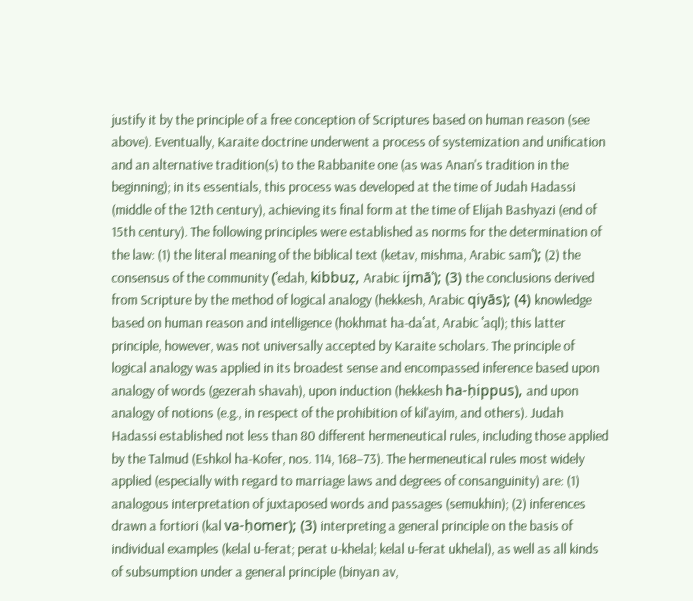justify it by the principle of a free conception of Scriptures based on human reason (see above). Eventually, Karaite doctrine underwent a process of systemization and unification and an alternative tradition(s) to the Rabbanite one (as was Anan's tradition in the beginning); in its essentials, this process was developed at the time of Judah Hadassi (middle of the 12th century), achieving its final form at the time of Elijah Bashyazi (end of 15th century). The following principles were established as norms for the determination of the law: (1) the literal meaning of the biblical text (ketav, mishma, Arabic samʿ); (2) the consensus of the community (ʿedah, kibbuẓ, Arabic ijmāʿ); (3) the conclusions derived from Scripture by the method of logical analogy (hekkesh, Arabic qiyās); (4) knowledge based on human reason and intelligence (hokhmat ha-daʿat, Arabic ʿaql); this latter principle, however, was not universally accepted by Karaite scholars. The principle of logical analogy was applied in its broadest sense and encompassed inference based upon analogy of words (gezerah shavah), upon induction (hekkesh ha-ḥippus), and upon analogy of notions (e.g., in respect of the prohibition of kil'ayim, and others). Judah Hadassi established not less than 80 different hermeneutical rules, including those applied by the Talmud (Eshkol ha-Kofer, nos. 114, 168–73). The hermeneutical rules most widely applied (especially with regard to marriage laws and degrees of consanguinity) are: (1) analogous interpretation of juxtaposed words and passages (semukhin); (2) inferences drawn a fortiori (kal va-ḥomer); (3) interpreting a general principle on the basis of individual examples (kelal u-ferat; perat u-khelal; kelal u-ferat ukhelal), as well as all kinds of subsumption under a general principle (binyan av,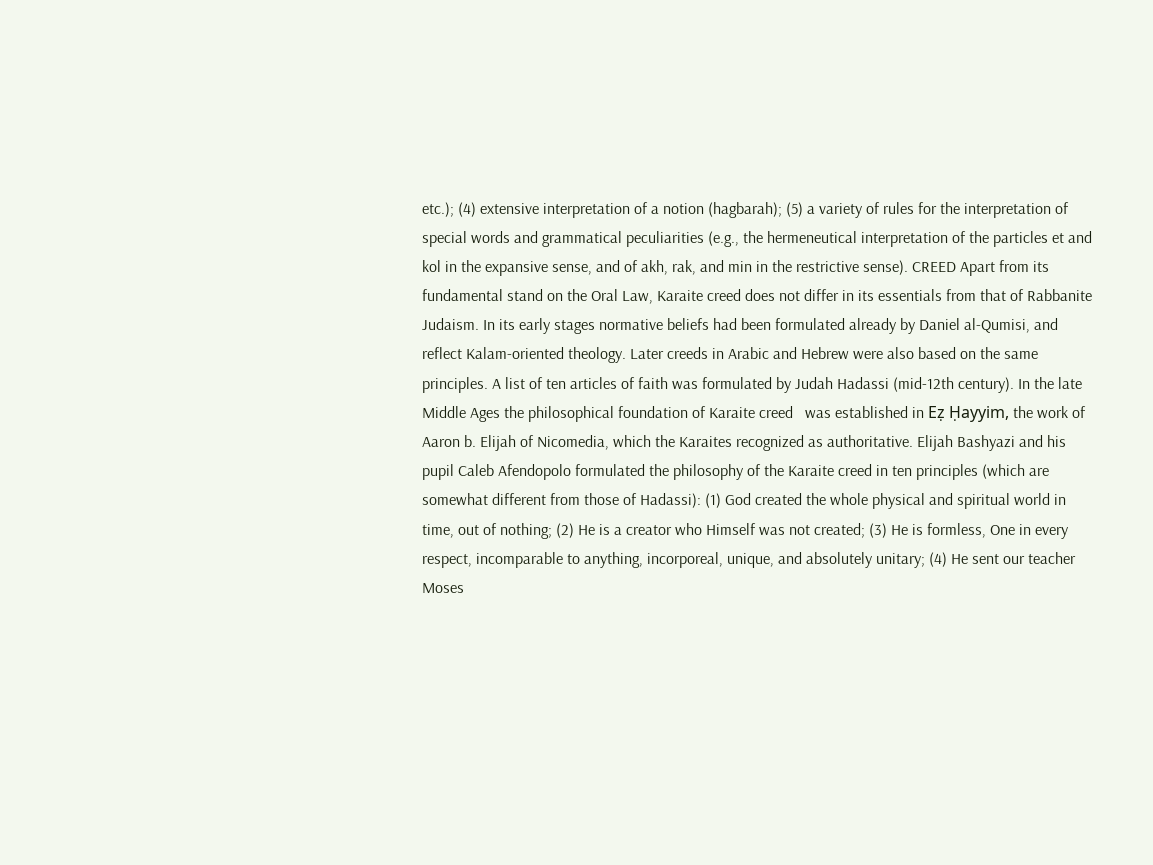etc.); (4) extensive interpretation of a notion (hagbarah); (5) a variety of rules for the interpretation of special words and grammatical peculiarities (e.g., the hermeneutical interpretation of the particles et and kol in the expansive sense, and of akh, rak, and min in the restrictive sense). CREED Apart from its fundamental stand on the Oral Law, Karaite creed does not differ in its essentials from that of Rabbanite Judaism. In its early stages normative beliefs had been formulated already by Daniel al-Qumisi, and reflect Kalam-oriented theology. Later creeds in Arabic and Hebrew were also based on the same principles. A list of ten articles of faith was formulated by Judah Hadassi (mid-12th century). In the late Middle Ages the philosophical foundation of Karaite creed   was established in Eẓ Ḥayyim, the work of Aaron b. Elijah of Nicomedia, which the Karaites recognized as authoritative. Elijah Bashyazi and his pupil Caleb Afendopolo formulated the philosophy of the Karaite creed in ten principles (which are somewhat different from those of Hadassi): (1) God created the whole physical and spiritual world in time, out of nothing; (2) He is a creator who Himself was not created; (3) He is formless, One in every respect, incomparable to anything, incorporeal, unique, and absolutely unitary; (4) He sent our teacher Moses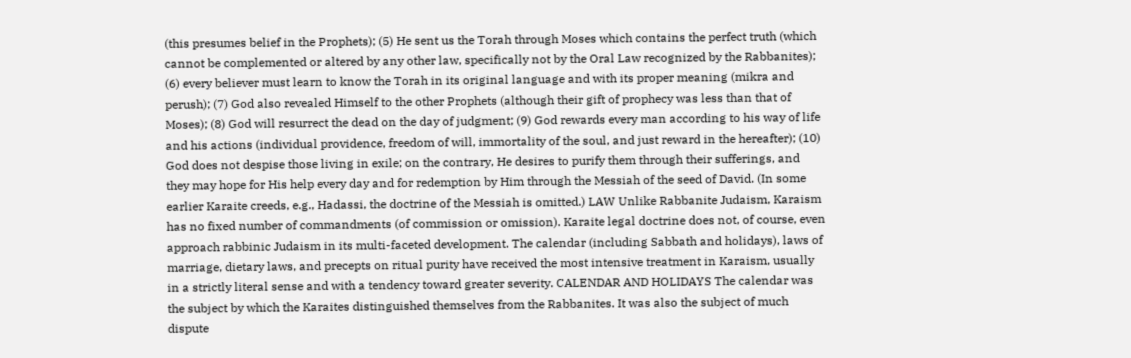(this presumes belief in the Prophets); (5) He sent us the Torah through Moses which contains the perfect truth (which cannot be complemented or altered by any other law, specifically not by the Oral Law recognized by the Rabbanites); (6) every believer must learn to know the Torah in its original language and with its proper meaning (mikra and perush); (7) God also revealed Himself to the other Prophets (although their gift of prophecy was less than that of Moses); (8) God will resurrect the dead on the day of judgment; (9) God rewards every man according to his way of life and his actions (individual providence, freedom of will, immortality of the soul, and just reward in the hereafter); (10) God does not despise those living in exile; on the contrary, He desires to purify them through their sufferings, and they may hope for His help every day and for redemption by Him through the Messiah of the seed of David. (In some earlier Karaite creeds, e.g., Hadassi, the doctrine of the Messiah is omitted.) LAW Unlike Rabbanite Judaism, Karaism has no fixed number of commandments (of commission or omission). Karaite legal doctrine does not, of course, even approach rabbinic Judaism in its multi-faceted development. The calendar (including Sabbath and holidays), laws of marriage, dietary laws, and precepts on ritual purity have received the most intensive treatment in Karaism, usually in a strictly literal sense and with a tendency toward greater severity. CALENDAR AND HOLIDAYS The calendar was the subject by which the Karaites distinguished themselves from the Rabbanites. It was also the subject of much dispute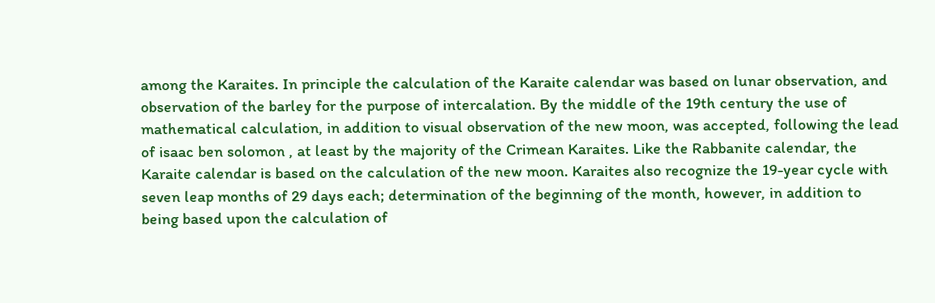among the Karaites. In principle the calculation of the Karaite calendar was based on lunar observation, and observation of the barley for the purpose of intercalation. By the middle of the 19th century the use of mathematical calculation, in addition to visual observation of the new moon, was accepted, following the lead of isaac ben solomon , at least by the majority of the Crimean Karaites. Like the Rabbanite calendar, the Karaite calendar is based on the calculation of the new moon. Karaites also recognize the 19-year cycle with seven leap months of 29 days each; determination of the beginning of the month, however, in addition to being based upon the calculation of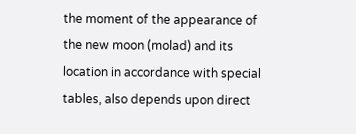the moment of the appearance of the new moon (molad) and its location in accordance with special tables, also depends upon direct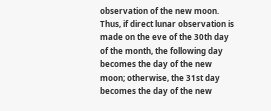observation of the new moon. Thus, if direct lunar observation is made on the eve of the 30th day of the month, the following day becomes the day of the new moon; otherwise, the 31st day becomes the day of the new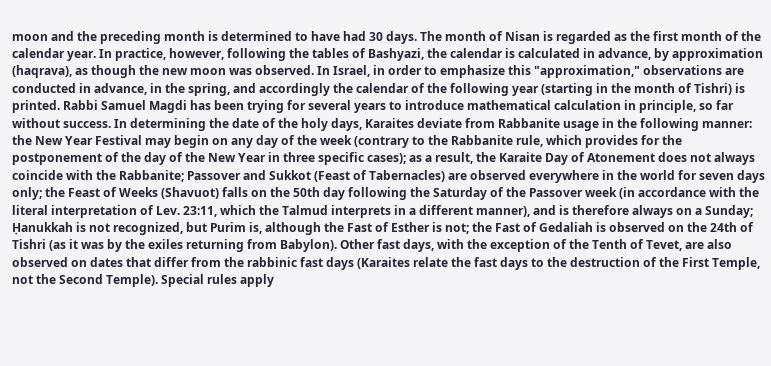moon and the preceding month is determined to have had 30 days. The month of Nisan is regarded as the first month of the calendar year. In practice, however, following the tables of Bashyazi, the calendar is calculated in advance, by approximation (haqrava), as though the new moon was observed. In Israel, in order to emphasize this "approximation," observations are conducted in advance, in the spring, and accordingly the calendar of the following year (starting in the month of Tishri) is printed. Rabbi Samuel Magdi has been trying for several years to introduce mathematical calculation in principle, so far without success. In determining the date of the holy days, Karaites deviate from Rabbanite usage in the following manner: the New Year Festival may begin on any day of the week (contrary to the Rabbanite rule, which provides for the postponement of the day of the New Year in three specific cases); as a result, the Karaite Day of Atonement does not always coincide with the Rabbanite; Passover and Sukkot (Feast of Tabernacles) are observed everywhere in the world for seven days only; the Feast of Weeks (Shavuot) falls on the 50th day following the Saturday of the Passover week (in accordance with the literal interpretation of Lev. 23:11, which the Talmud interprets in a different manner), and is therefore always on a Sunday; Ḥanukkah is not recognized, but Purim is, although the Fast of Esther is not; the Fast of Gedaliah is observed on the 24th of Tishri (as it was by the exiles returning from Babylon). Other fast days, with the exception of the Tenth of Tevet, are also observed on dates that differ from the rabbinic fast days (Karaites relate the fast days to the destruction of the First Temple, not the Second Temple). Special rules apply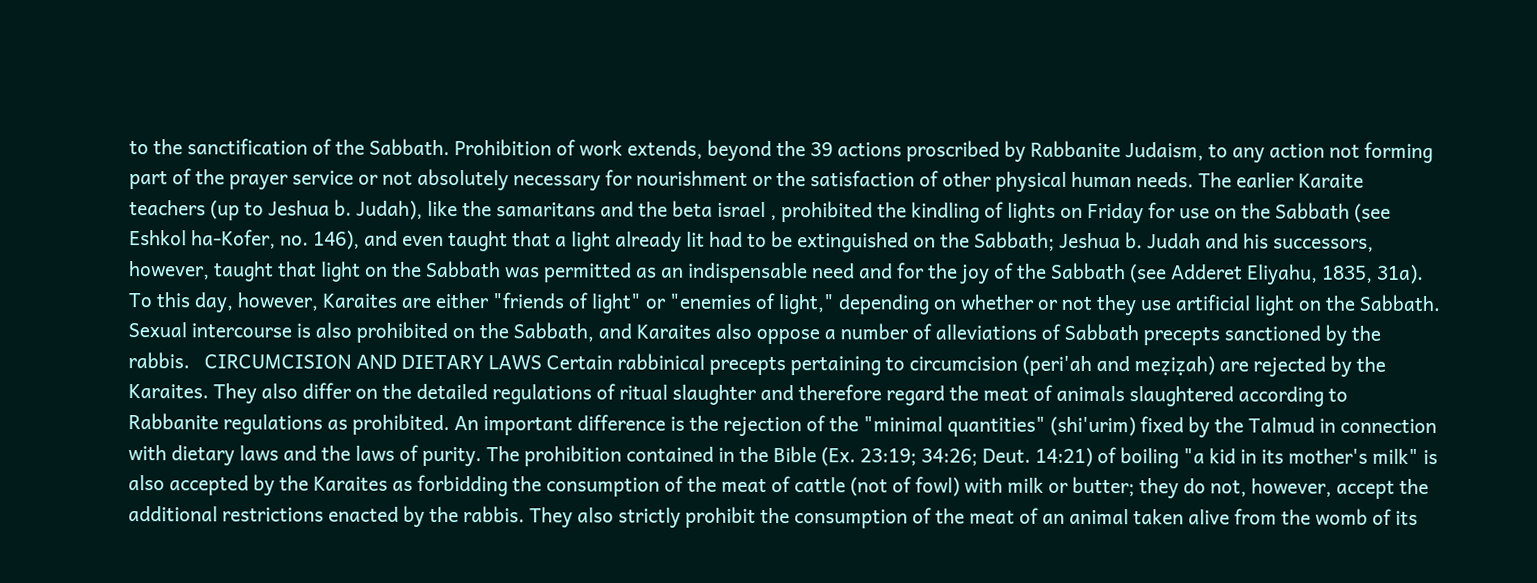to the sanctification of the Sabbath. Prohibition of work extends, beyond the 39 actions proscribed by Rabbanite Judaism, to any action not forming part of the prayer service or not absolutely necessary for nourishment or the satisfaction of other physical human needs. The earlier Karaite teachers (up to Jeshua b. Judah), like the samaritans and the beta israel , prohibited the kindling of lights on Friday for use on the Sabbath (see Eshkol ha-Kofer, no. 146), and even taught that a light already lit had to be extinguished on the Sabbath; Jeshua b. Judah and his successors, however, taught that light on the Sabbath was permitted as an indispensable need and for the joy of the Sabbath (see Adderet Eliyahu, 1835, 31a). To this day, however, Karaites are either "friends of light" or "enemies of light," depending on whether or not they use artificial light on the Sabbath. Sexual intercourse is also prohibited on the Sabbath, and Karaites also oppose a number of alleviations of Sabbath precepts sanctioned by the rabbis.   CIRCUMCISION AND DIETARY LAWS Certain rabbinical precepts pertaining to circumcision (peri'ah and meẓiẓah) are rejected by the Karaites. They also differ on the detailed regulations of ritual slaughter and therefore regard the meat of animals slaughtered according to Rabbanite regulations as prohibited. An important difference is the rejection of the "minimal quantities" (shi'urim) fixed by the Talmud in connection with dietary laws and the laws of purity. The prohibition contained in the Bible (Ex. 23:19; 34:26; Deut. 14:21) of boiling "a kid in its mother's milk" is also accepted by the Karaites as forbidding the consumption of the meat of cattle (not of fowl) with milk or butter; they do not, however, accept the additional restrictions enacted by the rabbis. They also strictly prohibit the consumption of the meat of an animal taken alive from the womb of its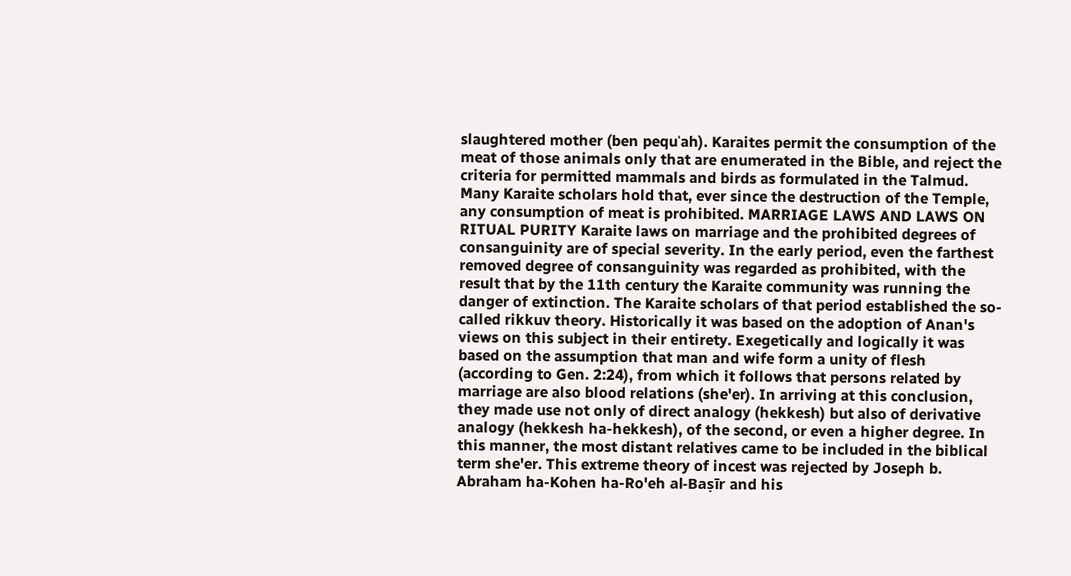slaughtered mother (ben pequʿah). Karaites permit the consumption of the meat of those animals only that are enumerated in the Bible, and reject the criteria for permitted mammals and birds as formulated in the Talmud. Many Karaite scholars hold that, ever since the destruction of the Temple, any consumption of meat is prohibited. MARRIAGE LAWS AND LAWS ON RITUAL PURITY Karaite laws on marriage and the prohibited degrees of consanguinity are of special severity. In the early period, even the farthest removed degree of consanguinity was regarded as prohibited, with the result that by the 11th century the Karaite community was running the danger of extinction. The Karaite scholars of that period established the so-called rikkuv theory. Historically it was based on the adoption of Anan's views on this subject in their entirety. Exegetically and logically it was based on the assumption that man and wife form a unity of flesh (according to Gen. 2:24), from which it follows that persons related by marriage are also blood relations (she'er). In arriving at this conclusion, they made use not only of direct analogy (hekkesh) but also of derivative analogy (hekkesh ha-hekkesh), of the second, or even a higher degree. In this manner, the most distant relatives came to be included in the biblical term she'er. This extreme theory of incest was rejected by Joseph b. Abraham ha-Kohen ha-Ro'eh al-Baṣīr and his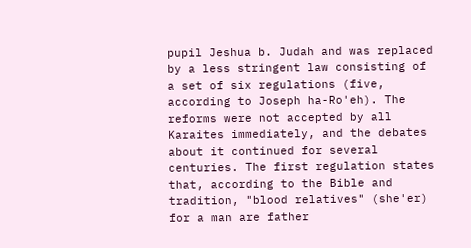pupil Jeshua b. Judah and was replaced by a less stringent law consisting of a set of six regulations (five, according to Joseph ha-Ro'eh). The reforms were not accepted by all Karaites immediately, and the debates about it continued for several centuries. The first regulation states that, according to the Bible and tradition, "blood relatives" (she'er) for a man are father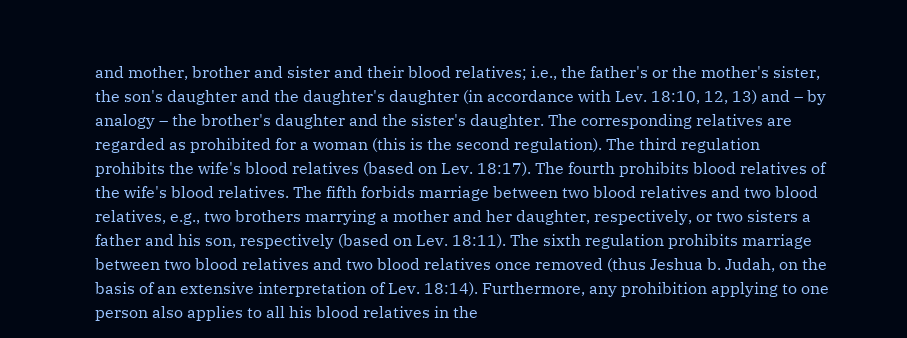and mother, brother and sister and their blood relatives; i.e., the father's or the mother's sister, the son's daughter and the daughter's daughter (in accordance with Lev. 18:10, 12, 13) and – by analogy – the brother's daughter and the sister's daughter. The corresponding relatives are regarded as prohibited for a woman (this is the second regulation). The third regulation prohibits the wife's blood relatives (based on Lev. 18:17). The fourth prohibits blood relatives of the wife's blood relatives. The fifth forbids marriage between two blood relatives and two blood relatives, e.g., two brothers marrying a mother and her daughter, respectively, or two sisters a father and his son, respectively (based on Lev. 18:11). The sixth regulation prohibits marriage between two blood relatives and two blood relatives once removed (thus Jeshua b. Judah, on the basis of an extensive interpretation of Lev. 18:14). Furthermore, any prohibition applying to one person also applies to all his blood relatives in the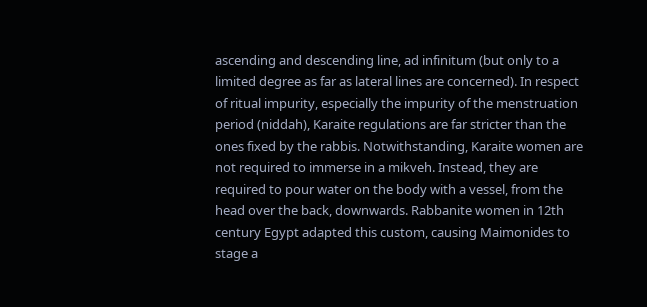ascending and descending line, ad infinitum (but only to a limited degree as far as lateral lines are concerned). In respect of ritual impurity, especially the impurity of the menstruation period (niddah), Karaite regulations are far stricter than the ones fixed by the rabbis. Notwithstanding, Karaite women are not required to immerse in a mikveh. Instead, they are required to pour water on the body with a vessel, from the head over the back, downwards. Rabbanite women in 12th century Egypt adapted this custom, causing Maimonides to stage a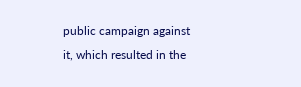public campaign against it, which resulted in the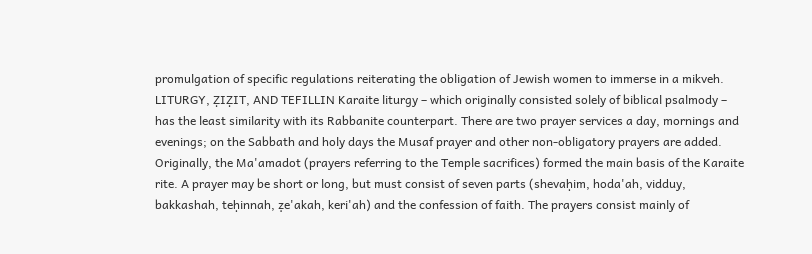promulgation of specific regulations reiterating the obligation of Jewish women to immerse in a mikveh. LITURGY, ẒIẒIT, AND TEFILLIN Karaite liturgy – which originally consisted solely of biblical psalmody – has the least similarity with its Rabbanite counterpart. There are two prayer services a day, mornings and evenings; on the Sabbath and holy days the Musaf prayer and other non-obligatory prayers are added. Originally, the Ma'amadot (prayers referring to the Temple sacrifices) formed the main basis of the Karaite rite. A prayer may be short or long, but must consist of seven parts (shevaḥim, hoda'ah, vidduy, bakkashah, teḥinnah, ẓe'akah, keri'ah) and the confession of faith. The prayers consist mainly of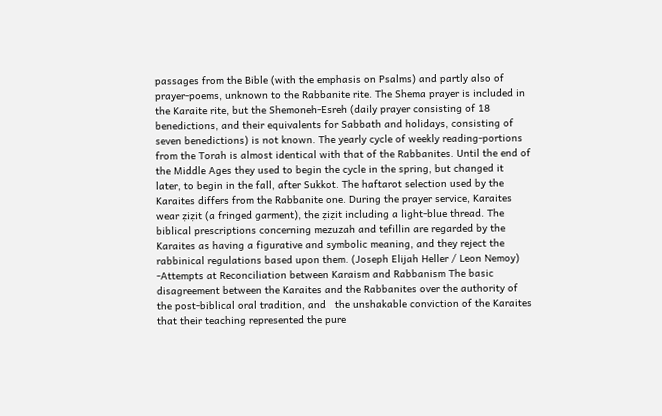passages from the Bible (with the emphasis on Psalms) and partly also of prayer-poems, unknown to the Rabbanite rite. The Shema prayer is included in the Karaite rite, but the Shemoneh-Esreh (daily prayer consisting of 18 benedictions, and their equivalents for Sabbath and holidays, consisting of seven benedictions) is not known. The yearly cycle of weekly reading-portions from the Torah is almost identical with that of the Rabbanites. Until the end of the Middle Ages they used to begin the cycle in the spring, but changed it later, to begin in the fall, after Sukkot. The haftarot selection used by the Karaites differs from the Rabbanite one. During the prayer service, Karaites wear ẓiẓit (a fringed garment), the ẓiẓit including a light-blue thread. The biblical prescriptions concerning mezuzah and tefillin are regarded by the Karaites as having a figurative and symbolic meaning, and they reject the rabbinical regulations based upon them. (Joseph Elijah Heller / Leon Nemoy) -Attempts at Reconciliation between Karaism and Rabbanism The basic disagreement between the Karaites and the Rabbanites over the authority of the post-biblical oral tradition, and   the unshakable conviction of the Karaites that their teaching represented the pure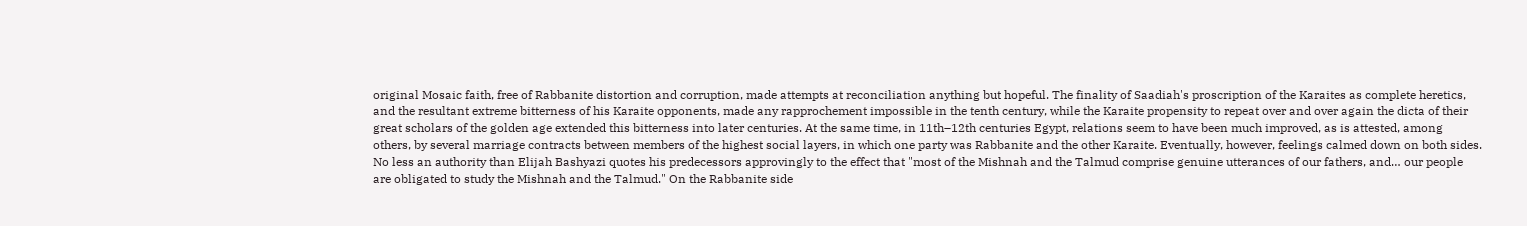original Mosaic faith, free of Rabbanite distortion and corruption, made attempts at reconciliation anything but hopeful. The finality of Saadiah's proscription of the Karaites as complete heretics, and the resultant extreme bitterness of his Karaite opponents, made any rapprochement impossible in the tenth century, while the Karaite propensity to repeat over and over again the dicta of their great scholars of the golden age extended this bitterness into later centuries. At the same time, in 11th–12th centuries Egypt, relations seem to have been much improved, as is attested, among others, by several marriage contracts between members of the highest social layers, in which one party was Rabbanite and the other Karaite. Eventually, however, feelings calmed down on both sides. No less an authority than Elijah Bashyazi quotes his predecessors approvingly to the effect that "most of the Mishnah and the Talmud comprise genuine utterances of our fathers, and… our people are obligated to study the Mishnah and the Talmud." On the Rabbanite side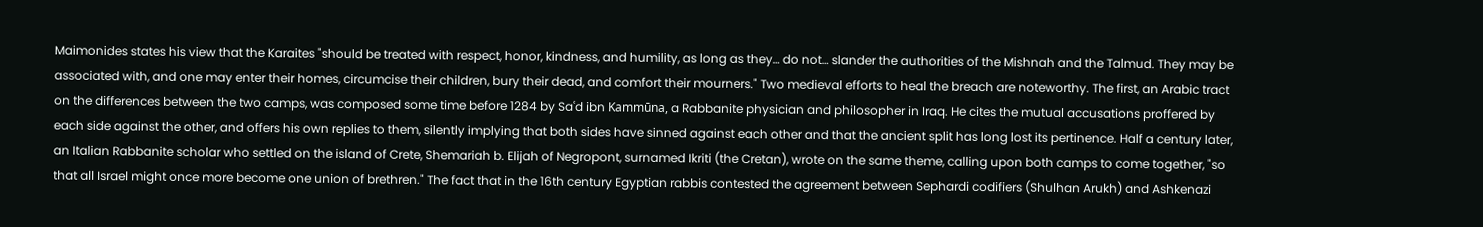Maimonides states his view that the Karaites "should be treated with respect, honor, kindness, and humility, as long as they… do not… slander the authorities of the Mishnah and the Talmud. They may be associated with, and one may enter their homes, circumcise their children, bury their dead, and comfort their mourners." Two medieval efforts to heal the breach are noteworthy. The first, an Arabic tract on the differences between the two camps, was composed some time before 1284 by Saʿd ibn Kammūna, a Rabbanite physician and philosopher in Iraq. He cites the mutual accusations proffered by each side against the other, and offers his own replies to them, silently implying that both sides have sinned against each other and that the ancient split has long lost its pertinence. Half a century later, an Italian Rabbanite scholar who settled on the island of Crete, Shemariah b. Elijah of Negropont, surnamed Ikriti (the Cretan), wrote on the same theme, calling upon both camps to come together, "so that all Israel might once more become one union of brethren." The fact that in the 16th century Egyptian rabbis contested the agreement between Sephardi codifiers (Shulhan Arukh) and Ashkenazi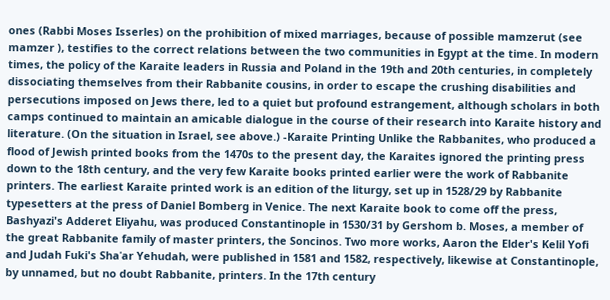ones (Rabbi Moses Isserles) on the prohibition of mixed marriages, because of possible mamzerut (see mamzer ), testifies to the correct relations between the two communities in Egypt at the time. In modern times, the policy of the Karaite leaders in Russia and Poland in the 19th and 20th centuries, in completely dissociating themselves from their Rabbanite cousins, in order to escape the crushing disabilities and persecutions imposed on Jews there, led to a quiet but profound estrangement, although scholars in both camps continued to maintain an amicable dialogue in the course of their research into Karaite history and literature. (On the situation in Israel, see above.) -Karaite Printing Unlike the Rabbanites, who produced a flood of Jewish printed books from the 1470s to the present day, the Karaites ignored the printing press down to the 18th century, and the very few Karaite books printed earlier were the work of Rabbanite printers. The earliest Karaite printed work is an edition of the liturgy, set up in 1528/29 by Rabbanite typesetters at the press of Daniel Bomberg in Venice. The next Karaite book to come off the press, Bashyazi's Adderet Eliyahu, was produced Constantinople in 1530/31 by Gershom b. Moses, a member of the great Rabbanite family of master printers, the Soncinos. Two more works, Aaron the Elder's Kelil Yofi and Judah Fuki's Shaʿar Yehudah, were published in 1581 and 1582, respectively, likewise at Constantinople, by unnamed, but no doubt Rabbanite, printers. In the 17th century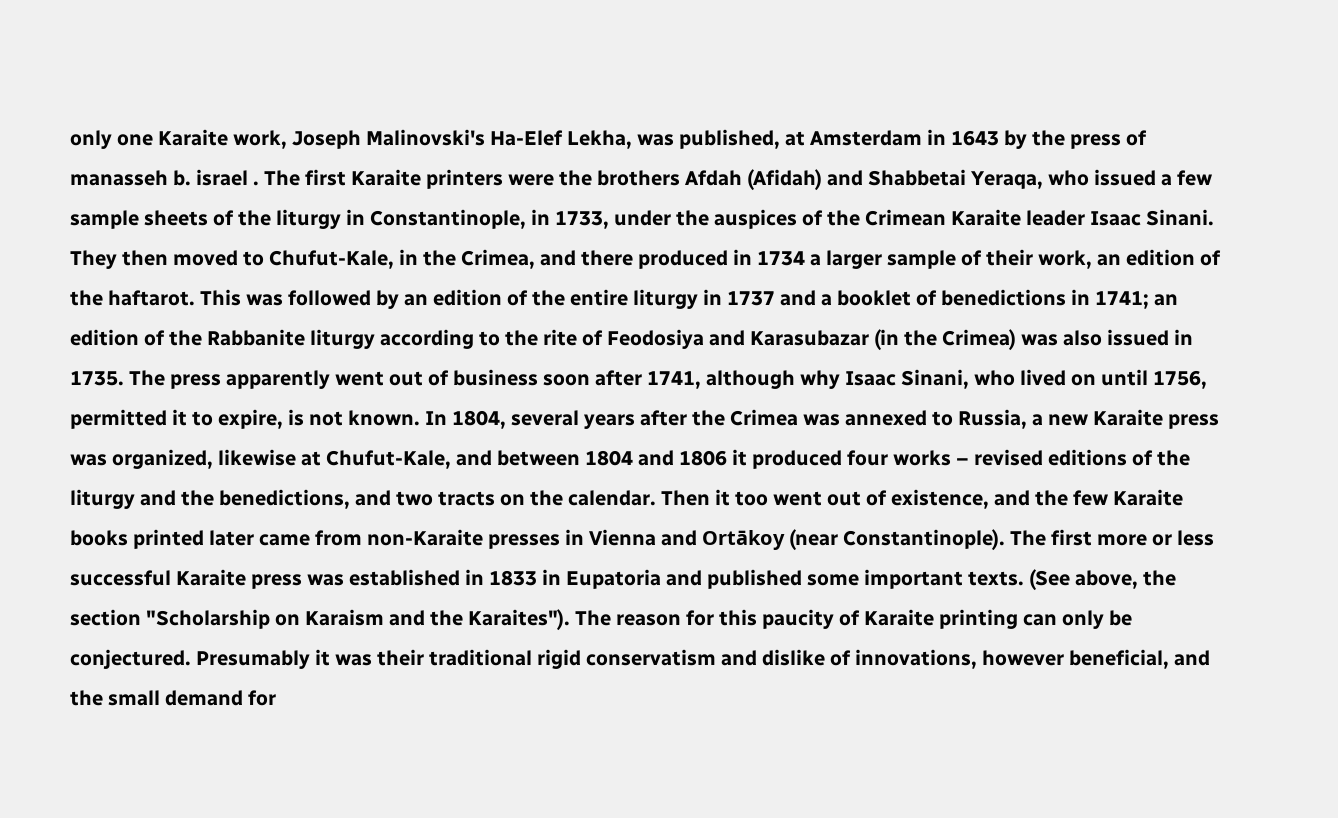only one Karaite work, Joseph Malinovski's Ha-Elef Lekha, was published, at Amsterdam in 1643 by the press of manasseh b. israel . The first Karaite printers were the brothers Afdah (Afidah) and Shabbetai Yeraqa, who issued a few sample sheets of the liturgy in Constantinople, in 1733, under the auspices of the Crimean Karaite leader Isaac Sinani. They then moved to Chufut-Kale, in the Crimea, and there produced in 1734 a larger sample of their work, an edition of the haftarot. This was followed by an edition of the entire liturgy in 1737 and a booklet of benedictions in 1741; an edition of the Rabbanite liturgy according to the rite of Feodosiya and Karasubazar (in the Crimea) was also issued in 1735. The press apparently went out of business soon after 1741, although why Isaac Sinani, who lived on until 1756, permitted it to expire, is not known. In 1804, several years after the Crimea was annexed to Russia, a new Karaite press was organized, likewise at Chufut-Kale, and between 1804 and 1806 it produced four works – revised editions of the liturgy and the benedictions, and two tracts on the calendar. Then it too went out of existence, and the few Karaite books printed later came from non-Karaite presses in Vienna and Ortākoy (near Constantinople). The first more or less successful Karaite press was established in 1833 in Eupatoria and published some important texts. (See above, the section "Scholarship on Karaism and the Karaites"). The reason for this paucity of Karaite printing can only be conjectured. Presumably it was their traditional rigid conservatism and dislike of innovations, however beneficial, and the small demand for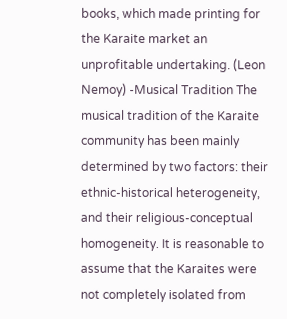books, which made printing for the Karaite market an unprofitable undertaking. (Leon Nemoy) -Musical Tradition The musical tradition of the Karaite community has been mainly determined by two factors: their ethnic-historical heterogeneity, and their religious-conceptual homogeneity. It is reasonable to assume that the Karaites were not completely isolated from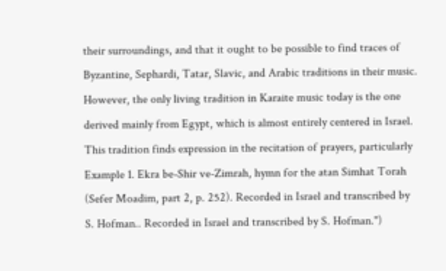their surroundings, and that it ought to be possible to find traces of Byzantine, Sephardi, Tatar, Slavic, and Arabic traditions in their music. However, the only living tradition in Karaite music today is the one derived mainly from Egypt, which is almost entirely centered in Israel. This tradition finds expression in the recitation of prayers, particularly   Example 1. Ekra be-Shir ve-Zimrah, hymn for the atan Simhat Torah (Sefer Moadim, part 2, p. 252). Recorded in Israel and transcribed by S. Hofman.. Recorded in Israel and transcribed by S. Hofman.")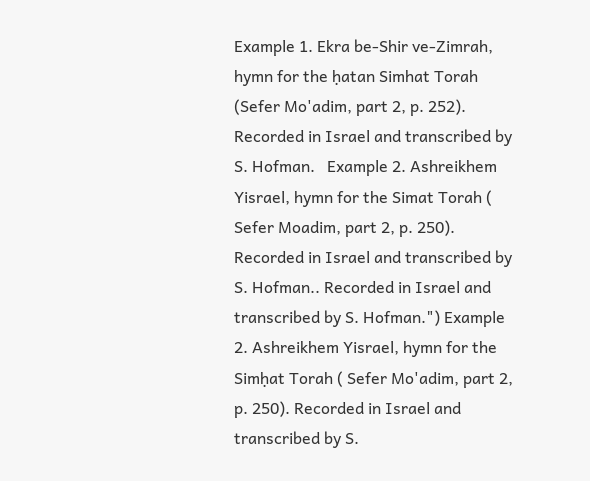Example 1. Ekra be-Shir ve-Zimrah, hymn for the ḥatan Simhat Torah (Sefer Mo'adim, part 2, p. 252). Recorded in Israel and transcribed by S. Hofman.   Example 2. Ashreikhem Yisrael, hymn for the Simat Torah ( Sefer Moadim, part 2, p. 250). Recorded in Israel and transcribed by S. Hofman.. Recorded in Israel and transcribed by S. Hofman.") Example 2. Ashreikhem Yisrael, hymn for the Simḥat Torah ( Sefer Mo'adim, part 2, p. 250). Recorded in Israel and transcribed by S.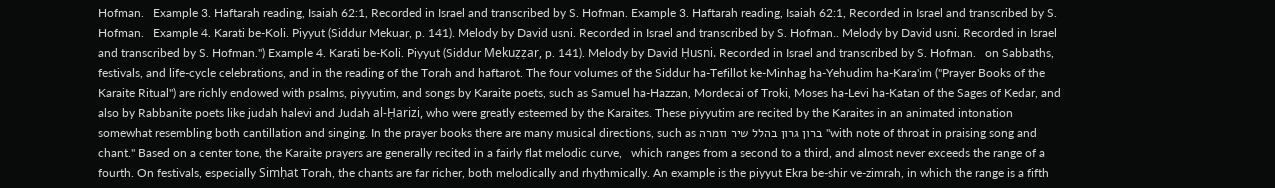Hofman.   Example 3. Haftarah reading, Isaiah 62:1, Recorded in Israel and transcribed by S. Hofman. Example 3. Haftarah reading, Isaiah 62:1, Recorded in Israel and transcribed by S. Hofman.   Example 4. Karati be-Koli. Piyyut (Siddur Mekuar, p. 141). Melody by David usni. Recorded in Israel and transcribed by S. Hofman.. Melody by David usni. Recorded in Israel and transcribed by S. Hofman.") Example 4. Karati be-Koli. Piyyut (Siddur Mekuẓẓar, p. 141). Melody by David Ḥusni. Recorded in Israel and transcribed by S. Hofman.   on Sabbaths, festivals, and life-cycle celebrations, and in the reading of the Torah and haftarot. The four volumes of the Siddur ha-Tefillot ke-Minhag ha-Yehudim ha-Kara'im ("Prayer Books of the Karaite Ritual") are richly endowed with psalms, piyyutim, and songs by Karaite poets, such as Samuel ha-Hazzan, Mordecai of Troki, Moses ha-Levi ha-Katan of the Sages of Kedar, and also by Rabbanite poets like judah halevi and Judah al-Ḥarizi, who were greatly esteemed by the Karaites. These piyyutim are recited by the Karaites in an animated intonation somewhat resembling both cantillation and singing. In the prayer books there are many musical directions, such as ברון גרון בהלל שיר וזמרה "with note of throat in praising song and chant." Based on a center tone, the Karaite prayers are generally recited in a fairly flat melodic curve,   which ranges from a second to a third, and almost never exceeds the range of a fourth. On festivals, especially Simḥat Torah, the chants are far richer, both melodically and rhythmically. An example is the piyyut Ekra be-shir ve-zimrah, in which the range is a fifth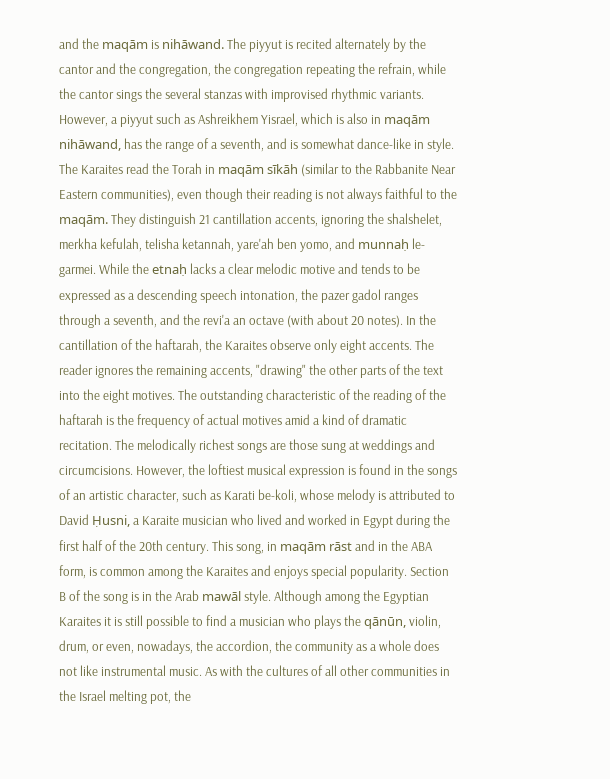and the maqām is nihāwand. The piyyut is recited alternately by the cantor and the congregation, the congregation repeating the refrain, while the cantor sings the several stanzas with improvised rhythmic variants. However, a piyyut such as Ashreikhem Yisrael, which is also in maqām nihāwand, has the range of a seventh, and is somewhat dance-like in style. The Karaites read the Torah in maqām sīkāh (similar to the Rabbanite Near Eastern communities), even though their reading is not always faithful to the maqām. They distinguish 21 cantillation accents, ignoring the shalshelet, merkha kefulah, telisha ketannah, yare'ah ben yomo, and munnaḥ le-garmei. While the etnaḥ lacks a clear melodic motive and tends to be expressed as a descending speech intonation, the pazer gadol ranges through a seventh, and the revi'a an octave (with about 20 notes). In the cantillation of the haftarah, the Karaites observe only eight accents. The reader ignores the remaining accents, "drawing" the other parts of the text into the eight motives. The outstanding characteristic of the reading of the haftarah is the frequency of actual motives amid a kind of dramatic recitation. The melodically richest songs are those sung at weddings and circumcisions. However, the loftiest musical expression is found in the songs of an artistic character, such as Karati be-koli, whose melody is attributed to David Ḥusni, a Karaite musician who lived and worked in Egypt during the first half of the 20th century. This song, in maqām rāst and in the ABA form, is common among the Karaites and enjoys special popularity. Section B of the song is in the Arab mawāl style. Although among the Egyptian Karaites it is still possible to find a musician who plays the qānūn, violin, drum, or even, nowadays, the accordion, the community as a whole does not like instrumental music. As with the cultures of all other communities in the Israel melting pot, the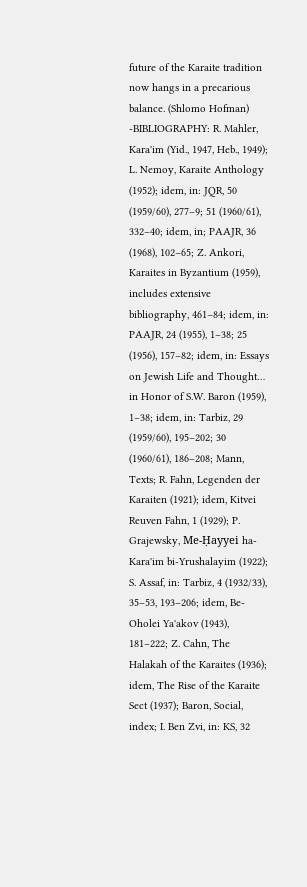future of the Karaite tradition now hangs in a precarious balance. (Shlomo Hofman) -BIBLIOGRAPHY: R. Mahler, Kara'im (Yid., 1947, Heb., 1949); L. Nemoy, Karaite Anthology (1952); idem, in: JQR, 50 (1959/60), 277–9; 51 (1960/61), 332–40; idem, in; PAAJR, 36 (1968), 102–65; Z. Ankori, Karaites in Byzantium (1959), includes extensive bibliography, 461–84; idem, in: PAAJR, 24 (1955), 1–38; 25 (1956), 157–82; idem, in: Essays on Jewish Life and Thought… in Honor of S.W. Baron (1959), 1–38; idem, in: Tarbiz, 29 (1959/60), 195–202; 30 (1960/61), 186–208; Mann, Texts; R. Fahn, Legenden der Karaiten (1921); idem, Kitvei Reuven Fahn, 1 (1929); P. Grajewsky, Me-Ḥayyei ha-Kara'im bi-Yrushalayim (1922); S. Assaf, in: Tarbiz, 4 (1932/33), 35–53, 193–206; idem, Be-Oholei Ya'akov (1943), 181–222; Z. Cahn, The Halakah of the Karaites (1936); idem, The Rise of the Karaite Sect (1937); Baron, Social, index; I. Ben Zvi, in: KS, 32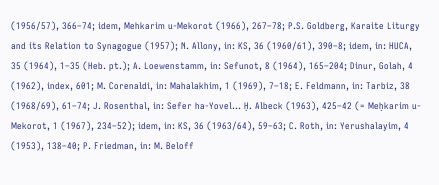(1956/57), 366–74; idem, Mehkarim u-Mekorot (1966), 267–78; P.S. Goldberg, Karaite Liturgy and its Relation to Synagogue (1957); N. Allony, in: KS, 36 (1960/61), 390–8; idem, in: HUCA, 35 (1964), 1–35 (Heb. pt.); A. Loewenstamm, in: Sefunot, 8 (1964), 165–204; Dinur, Golah, 4 (1962), index, 601; M. Corenaldi, in: Mahalakhim, 1 (1969), 7–18; E. Feldmann, in: Tarbiz, 38 (1968/69), 61–74; J. Rosenthal, in: Sefer ha-Yovel… Ḥ. Albeck (1963), 425–42 (= Meḥkarim u-Mekorot, 1 (1967), 234–52); idem, in: KS, 36 (1963/64), 59–63; C. Roth, in: Yerushalayim, 4 (1953), 138–40; P. Friedman, in: M. Beloff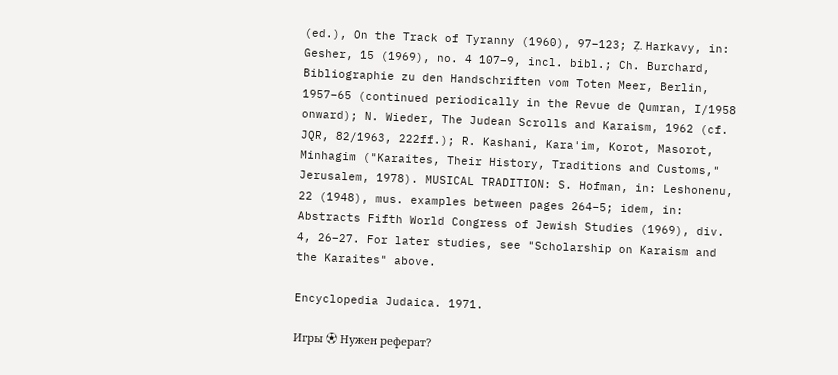(ed.), On the Track of Tyranny (1960), 97–123; Ẓ. Harkavy, in: Gesher, 15 (1969), no. 4 107–9, incl. bibl.; Ch. Burchard, Bibliographie zu den Handschriften vom Toten Meer, Berlin, 1957–65 (continued periodically in the Revue de Qumran, I/1958 onward); N. Wieder, The Judean Scrolls and Karaism, 1962 (cf. JQR, 82/1963, 222ff.); R. Kashani, Kara'im, Korot, Masorot, Minhagim ("Karaites, Their History, Traditions and Customs," Jerusalem, 1978). MUSICAL TRADITION: S. Hofman, in: Leshonenu, 22 (1948), mus. examples between pages 264–5; idem, in: Abstracts Fifth World Congress of Jewish Studies (1969), div. 4, 26–27. For later studies, see "Scholarship on Karaism and the Karaites" above.

Encyclopedia Judaica. 1971.

Игры ⚽ Нужен реферат?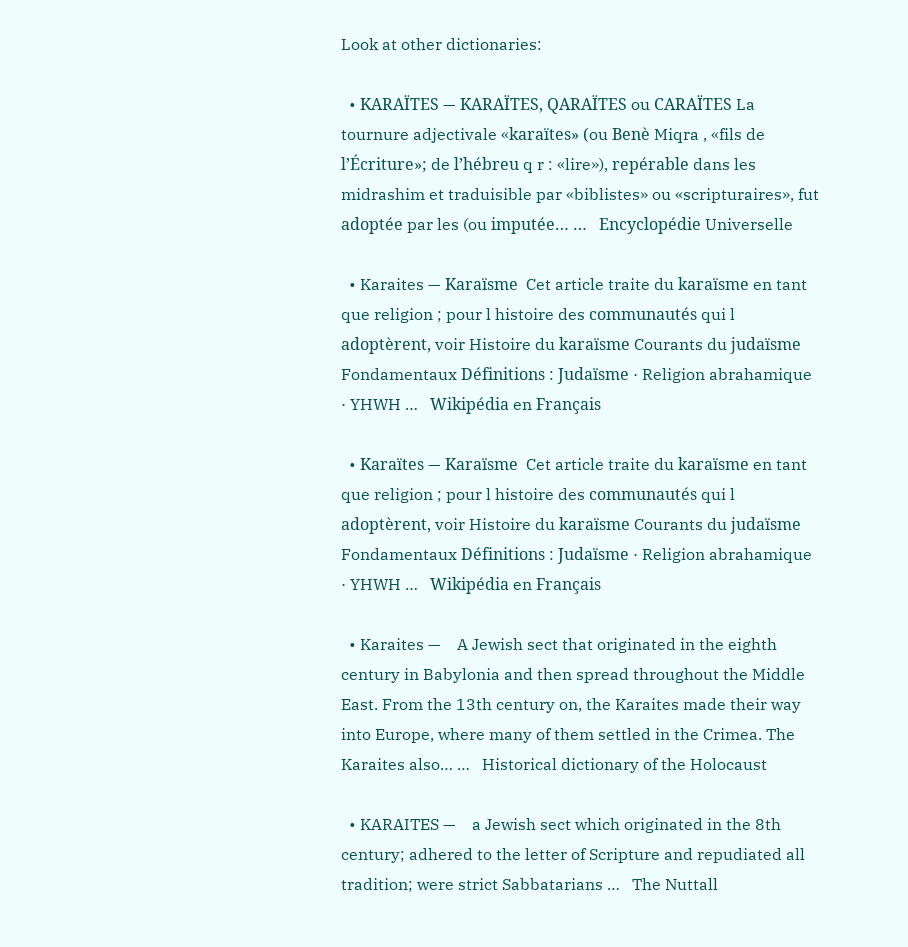Look at other dictionaries:

  • KARAÏTES — KARAÏTES, QARAÏTES ou CARAÏTES La tournure adjectivale «karaïtes» (ou Benè Miqra , «fils de l’Écriture»; de l’hébreu q r : «lire»), repérable dans les midrashim et traduisible par «biblistes» ou «scripturaires», fut adoptée par les (ou imputée… …   Encyclopédie Universelle

  • Karaites — Karaïsme  Cet article traite du karaïsme en tant que religion ; pour l histoire des communautés qui l adoptèrent, voir Histoire du karaïsme Courants du judaïsme Fondamentaux Définitions : Judaïsme · Religion abrahamique · YHWH …   Wikipédia en Français

  • Karaïtes — Karaïsme  Cet article traite du karaïsme en tant que religion ; pour l histoire des communautés qui l adoptèrent, voir Histoire du karaïsme Courants du judaïsme Fondamentaux Définitions : Judaïsme · Religion abrahamique · YHWH …   Wikipédia en Français

  • Karaites —    A Jewish sect that originated in the eighth century in Babylonia and then spread throughout the Middle East. From the 13th century on, the Karaites made their way into Europe, where many of them settled in the Crimea. The Karaites also… …   Historical dictionary of the Holocaust

  • KARAITES —    a Jewish sect which originated in the 8th century; adhered to the letter of Scripture and repudiated all tradition; were strict Sabbatarians …   The Nuttall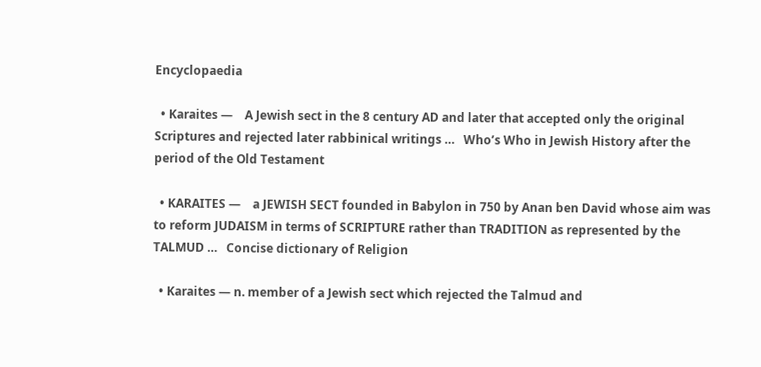Encyclopaedia

  • Karaites —    A Jewish sect in the 8 century AD and later that accepted only the original Scriptures and rejected later rabbinical writings …   Who’s Who in Jewish History after the period of the Old Testament

  • KARAITES —    a JEWISH SECT founded in Babylon in 750 by Anan ben David whose aim was to reform JUDAISM in terms of SCRIPTURE rather than TRADITION as represented by the TALMUD …   Concise dictionary of Religion

  • Karaites — n. member of a Jewish sect which rejected the Talmud and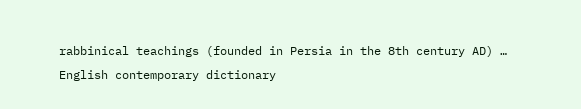rabbinical teachings (founded in Persia in the 8th century AD) …   English contemporary dictionary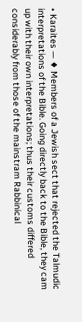• Karaites — ♦ Members of a Jewish sect that rejected the Talmudic interpretations of the Bible. Going directly back to the Bible, they cam up with their own interpretations; thus their customs differed considerably from those of the mainstram Rabbinical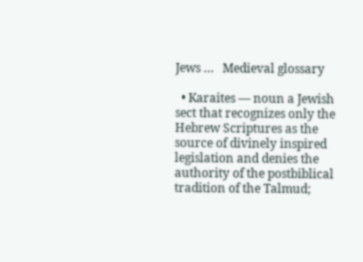Jews …   Medieval glossary

  • Karaites — noun a Jewish sect that recognizes only the Hebrew Scriptures as the source of divinely inspired legislation and denies the authority of the postbiblical tradition of the Talmud;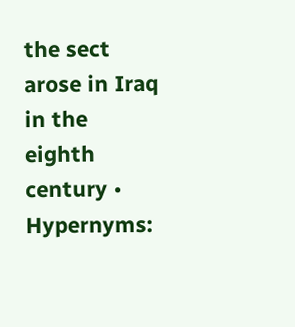the sect arose in Iraq in the eighth century • Hypernyms: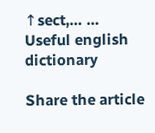↑sect,… …   Useful english dictionary

Share the article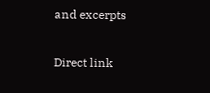and excerpts

Direct link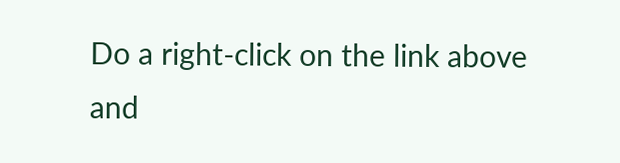Do a right-click on the link above
and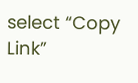select “Copy Link”